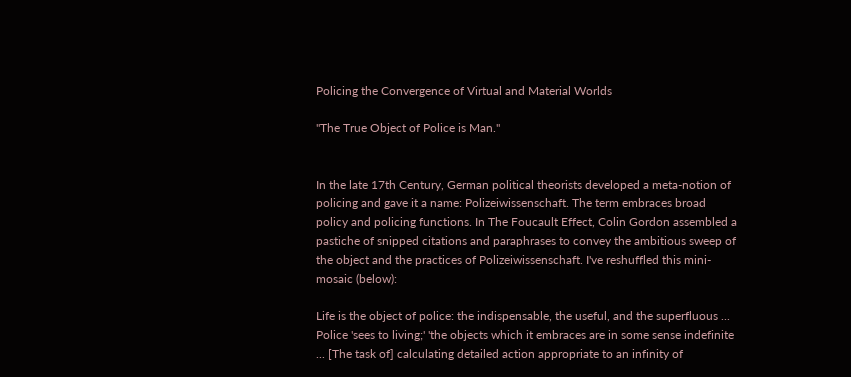Policing the Convergence of Virtual and Material Worlds

"The True Object of Police is Man."


In the late 17th Century, German political theorists developed a meta-notion of policing and gave it a name: Polizeiwissenschaft. The term embraces broad policy and policing functions. In The Foucault Effect, Colin Gordon assembled a pastiche of snipped citations and paraphrases to convey the ambitious sweep of the object and the practices of Polizeiwissenschaft. I've reshuffled this mini-mosaic (below):

Life is the object of police: the indispensable, the useful, and the superfluous ... Police 'sees to living;' 'the objects which it embraces are in some sense indefinite ... [The task of] calculating detailed action appropriate to an infinity of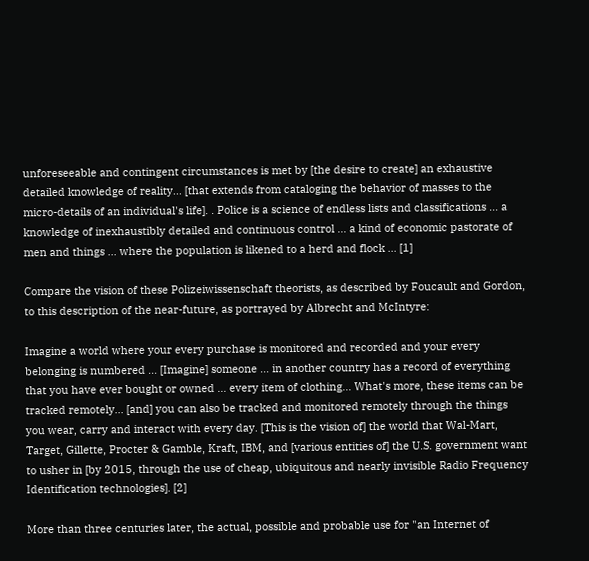unforeseeable and contingent circumstances is met by [the desire to create] an exhaustive detailed knowledge of reality... [that extends from cataloging the behavior of masses to the micro-details of an individual's life]. . Police is a science of endless lists and classifications ... a knowledge of inexhaustibly detailed and continuous control ... a kind of economic pastorate of men and things ... where the population is likened to a herd and flock ... [1]

Compare the vision of these Polizeiwissenschaft theorists, as described by Foucault and Gordon, to this description of the near-future, as portrayed by Albrecht and McIntyre:

Imagine a world where your every purchase is monitored and recorded and your every belonging is numbered ... [Imagine] someone ... in another country has a record of everything that you have ever bought or owned ... every item of clothing... What's more, these items can be tracked remotely... [and] you can also be tracked and monitored remotely through the things you wear, carry and interact with every day. [This is the vision of] the world that Wal-Mart, Target, Gillette, Procter & Gamble, Kraft, IBM, and [various entities of] the U.S. government want to usher in [by 2015, through the use of cheap, ubiquitous and nearly invisible Radio Frequency Identification technologies]. [2]

More than three centuries later, the actual, possible and probable use for "an Internet of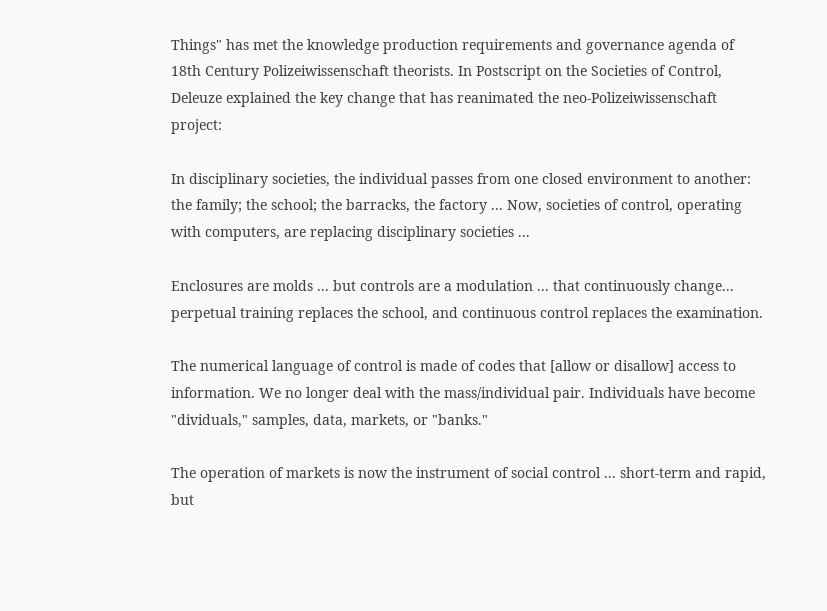Things" has met the knowledge production requirements and governance agenda of 18th Century Polizeiwissenschaft theorists. In Postscript on the Societies of Control, Deleuze explained the key change that has reanimated the neo-Polizeiwissenschaft project:

In disciplinary societies, the individual passes from one closed environment to another: the family; the school; the barracks, the factory ... Now, societies of control, operating with computers, are replacing disciplinary societies ...

Enclosures are molds ... but controls are a modulation ... that continuously change... perpetual training replaces the school, and continuous control replaces the examination.

The numerical language of control is made of codes that [allow or disallow] access to information. We no longer deal with the mass/individual pair. Individuals have become "dividuals," samples, data, markets, or "banks."

The operation of markets is now the instrument of social control ... short-term and rapid, but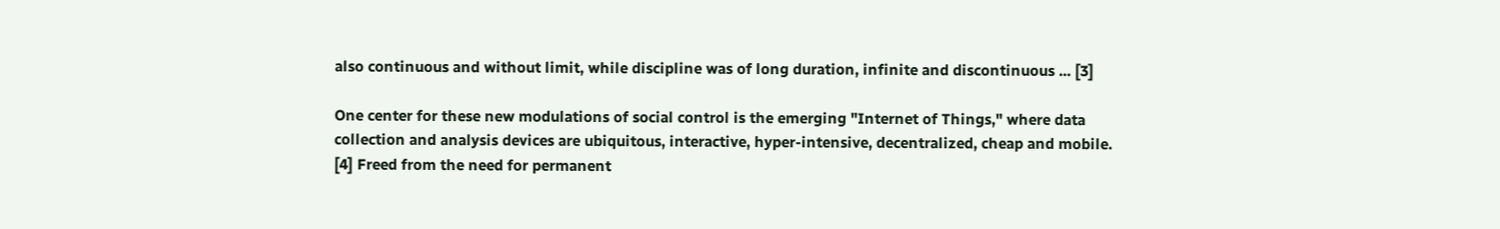also continuous and without limit, while discipline was of long duration, infinite and discontinuous ... [3]

One center for these new modulations of social control is the emerging "Internet of Things," where data collection and analysis devices are ubiquitous, interactive, hyper-intensive, decentralized, cheap and mobile. [4] Freed from the need for permanent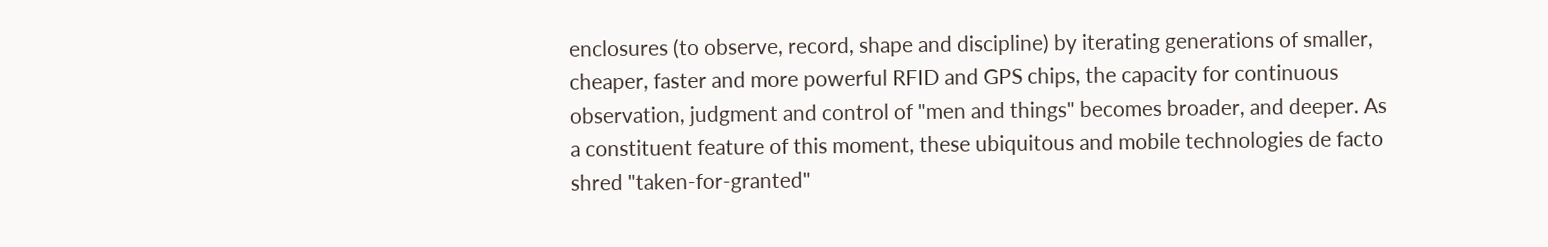enclosures (to observe, record, shape and discipline) by iterating generations of smaller, cheaper, faster and more powerful RFID and GPS chips, the capacity for continuous observation, judgment and control of "men and things" becomes broader, and deeper. As a constituent feature of this moment, these ubiquitous and mobile technologies de facto shred "taken-for-granted"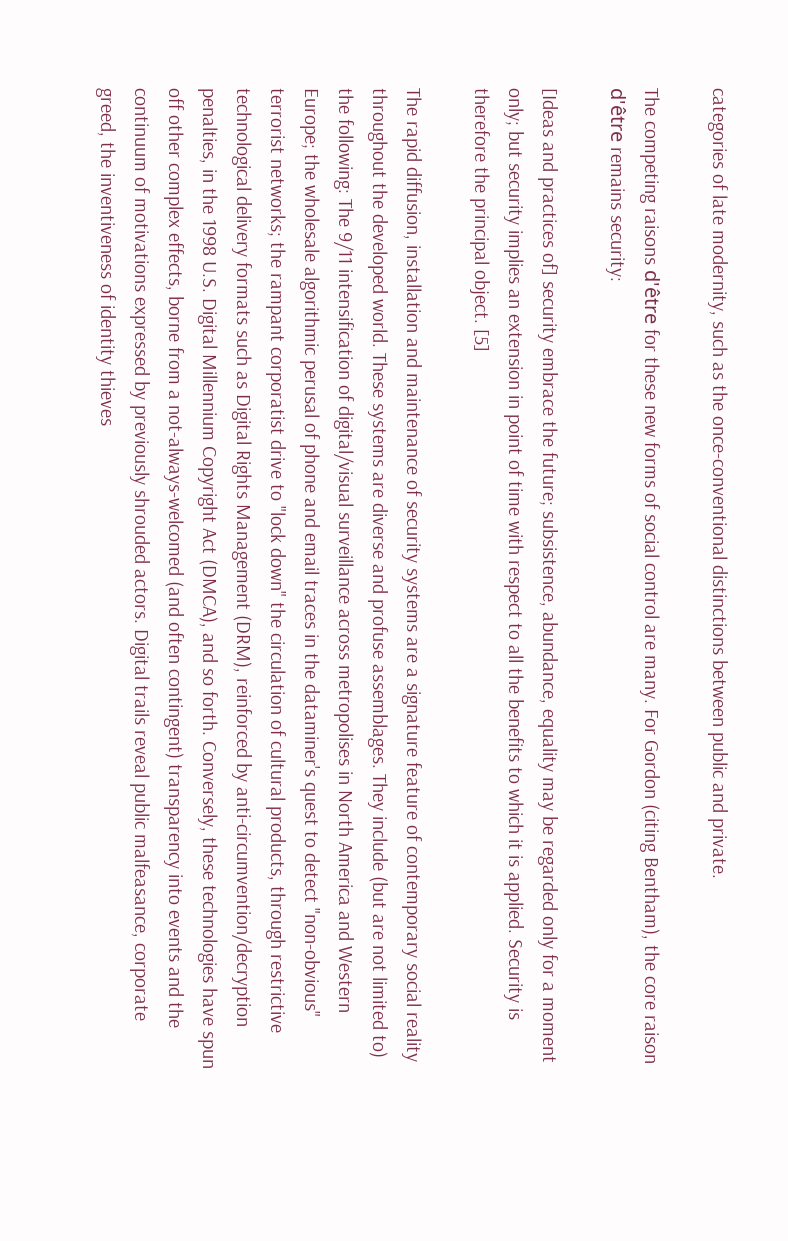categories of late modernity, such as the once-conventional distinctions between public and private.

The competing raisons d'être for these new forms of social control are many. For Gordon (citing Bentham), the core raison d'être remains security:

[Ideas and practices of] security embrace the future; subsistence, abundance, equality may be regarded only for a moment only; but security implies an extension in point of time with respect to all the benefits to which it is applied. Security is therefore the principal object. [5]

The rapid diffusion, installation and maintenance of security systems are a signature feature of contemporary social reality throughout the developed world. These systems are diverse and profuse assemblages. They include (but are not limited to) the following: The 9/11 intensification of digital/visual surveillance across metropolises in North America and Western Europe; the wholesale algorithmic perusal of phone and email traces in the dataminer's quest to detect "non-obvious" terrorist networks; the rampant corporatist drive to "lock down" the circulation of cultural products, through restrictive technological delivery formats such as Digital Rights Management (DRM), reinforced by anti-circumvention/decryption penalties, in the 1998 U.S. Digital Millennium Copyright Act (DMCA), and so forth. Conversely, these technologies have spun off other complex effects, borne from a not-always-welcomed (and often contingent) transparency into events and the continuum of motivations expressed by previously shrouded actors. Digital trails reveal public malfeasance, corporate greed, the inventiveness of identity thieves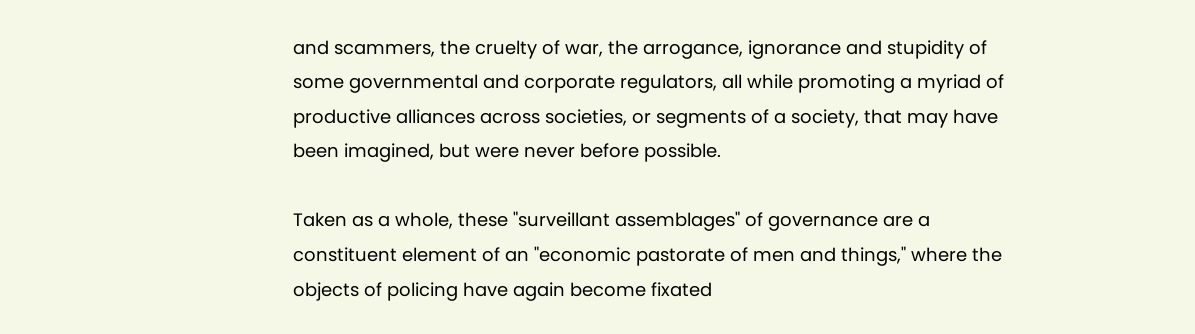and scammers, the cruelty of war, the arrogance, ignorance and stupidity of some governmental and corporate regulators, all while promoting a myriad of productive alliances across societies, or segments of a society, that may have been imagined, but were never before possible.

Taken as a whole, these "surveillant assemblages" of governance are a constituent element of an "economic pastorate of men and things," where the objects of policing have again become fixated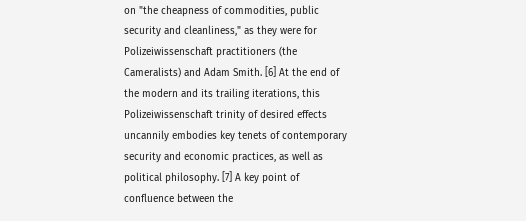on "the cheapness of commodities, public security and cleanliness," as they were for Polizeiwissenschaft practitioners (the Cameralists) and Adam Smith. [6] At the end of the modern and its trailing iterations, this Polizeiwissenschaft trinity of desired effects uncannily embodies key tenets of contemporary security and economic practices, as well as political philosophy. [7] A key point of confluence between the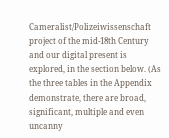Cameralist/Polizeiwissenschaft project of the mid-18th Century and our digital present is explored, in the section below. (As the three tables in the Appendix demonstrate, there are broad, significant, multiple and even uncanny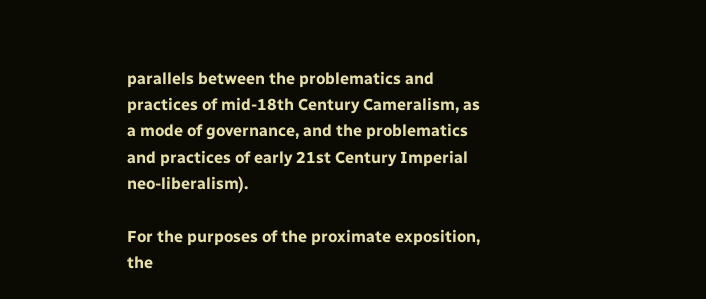parallels between the problematics and practices of mid-18th Century Cameralism, as a mode of governance, and the problematics and practices of early 21st Century Imperial neo-liberalism).

For the purposes of the proximate exposition, the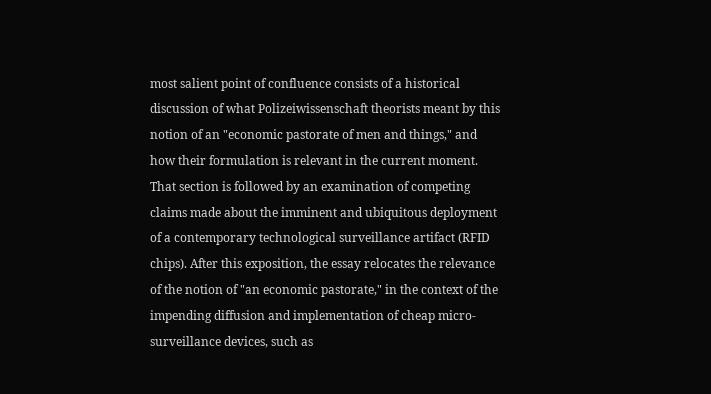most salient point of confluence consists of a historical discussion of what Polizeiwissenschaft theorists meant by this notion of an "economic pastorate of men and things," and how their formulation is relevant in the current moment. That section is followed by an examination of competing claims made about the imminent and ubiquitous deployment of a contemporary technological surveillance artifact (RFID chips). After this exposition, the essay relocates the relevance of the notion of "an economic pastorate," in the context of the impending diffusion and implementation of cheap micro-surveillance devices, such as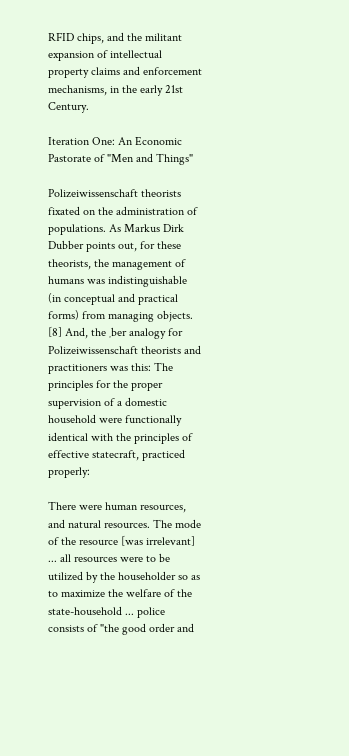RFID chips, and the militant expansion of intellectual property claims and enforcement mechanisms, in the early 21st Century.

Iteration One: An Economic Pastorate of "Men and Things"

Polizeiwissenschaft theorists fixated on the administration of populations. As Markus Dirk Dubber points out, for these theorists, the management of humans was indistinguishable (in conceptual and practical forms) from managing objects. [8] And, the ¸ber analogy for Polizeiwissenschaft theorists and practitioners was this: The principles for the proper supervision of a domestic household were functionally identical with the principles of effective statecraft, practiced properly:

There were human resources, and natural resources. The mode of the resource [was irrelevant] ... all resources were to be utilized by the householder so as to maximize the welfare of the state-household ... police consists of "the good order and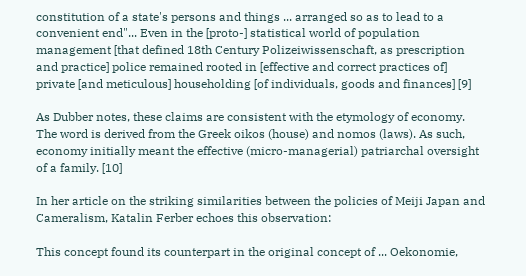constitution of a state's persons and things ... arranged so as to lead to a convenient end"... Even in the [proto-] statistical world of population management [that defined 18th Century Polizeiwissenschaft, as prescription and practice] police remained rooted in [effective and correct practices of] private [and meticulous] householding [of individuals, goods and finances] [9]

As Dubber notes, these claims are consistent with the etymology of economy. The word is derived from the Greek oikos (house) and nomos (laws). As such, economy initially meant the effective (micro-managerial) patriarchal oversight of a family. [10]

In her article on the striking similarities between the policies of Meiji Japan and Cameralism, Katalin Ferber echoes this observation:

This concept found its counterpart in the original concept of ... Oekonomie,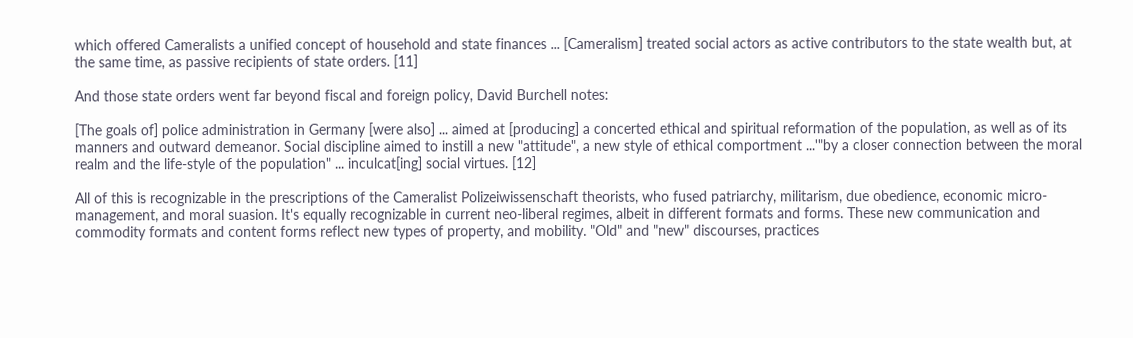which offered Cameralists a unified concept of household and state finances ... [Cameralism] treated social actors as active contributors to the state wealth but, at the same time, as passive recipients of state orders. [11]

And those state orders went far beyond fiscal and foreign policy, David Burchell notes:

[The goals of] police administration in Germany [were also] ... aimed at [producing] a concerted ethical and spiritual reformation of the population, as well as of its manners and outward demeanor. Social discipline aimed to instill a new "attitude", a new style of ethical comportment ...'"by a closer connection between the moral realm and the life-style of the population" ... inculcat[ing] social virtues. [12]

All of this is recognizable in the prescriptions of the Cameralist Polizeiwissenschaft theorists, who fused patriarchy, militarism, due obedience, economic micro-management, and moral suasion. It's equally recognizable in current neo-liberal regimes, albeit in different formats and forms. These new communication and commodity formats and content forms reflect new types of property, and mobility. "Old" and "new" discourses, practices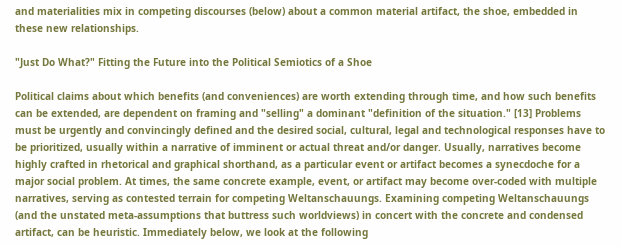and materialities mix in competing discourses (below) about a common material artifact, the shoe, embedded in these new relationships.

"Just Do What?" Fitting the Future into the Political Semiotics of a Shoe

Political claims about which benefits (and conveniences) are worth extending through time, and how such benefits can be extended, are dependent on framing and "selling" a dominant "definition of the situation." [13] Problems must be urgently and convincingly defined and the desired social, cultural, legal and technological responses have to be prioritized, usually within a narrative of imminent or actual threat and/or danger. Usually, narratives become highly crafted in rhetorical and graphical shorthand, as a particular event or artifact becomes a synecdoche for a major social problem. At times, the same concrete example, event, or artifact may become over-coded with multiple narratives, serving as contested terrain for competing Weltanschauungs. Examining competing Weltanschauungs (and the unstated meta-assumptions that buttress such worldviews) in concert with the concrete and condensed artifact, can be heuristic. Immediately below, we look at the following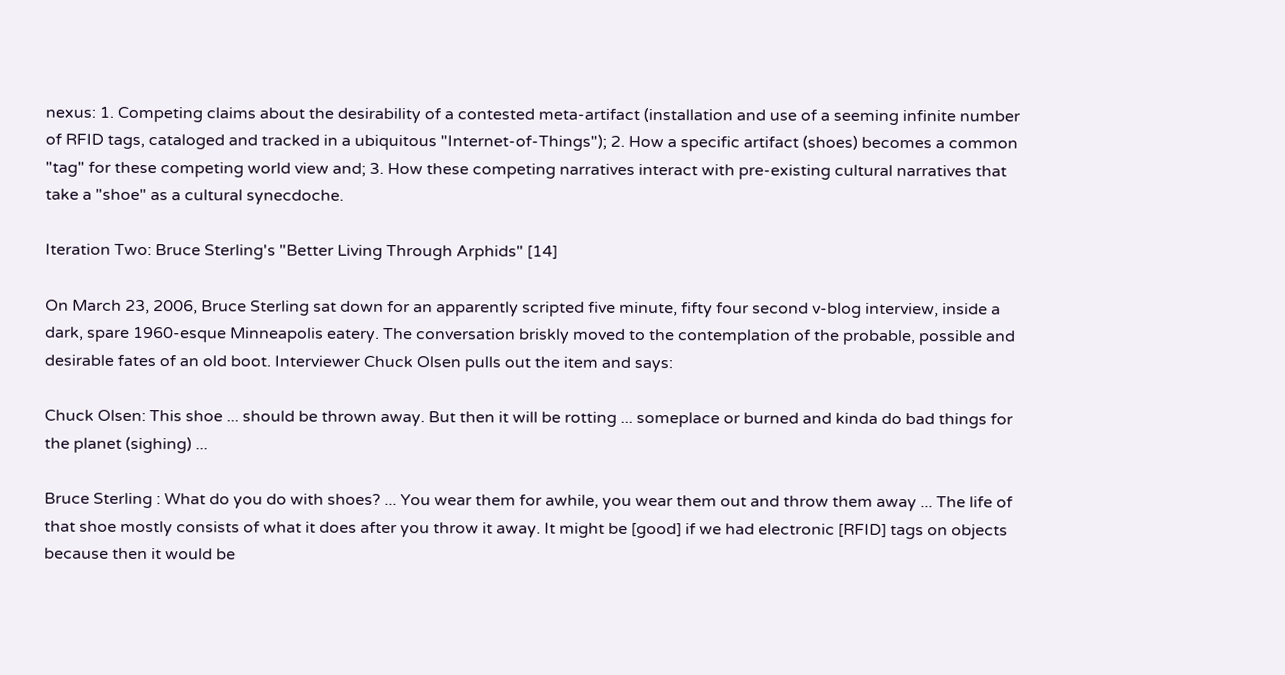nexus: 1. Competing claims about the desirability of a contested meta-artifact (installation and use of a seeming infinite number of RFID tags, cataloged and tracked in a ubiquitous "Internet-of-Things"); 2. How a specific artifact (shoes) becomes a common "tag" for these competing world view and; 3. How these competing narratives interact with pre-existing cultural narratives that take a "shoe" as a cultural synecdoche.

Iteration Two: Bruce Sterling's "Better Living Through Arphids" [14]

On March 23, 2006, Bruce Sterling sat down for an apparently scripted five minute, fifty four second v-blog interview, inside a dark, spare 1960-esque Minneapolis eatery. The conversation briskly moved to the contemplation of the probable, possible and desirable fates of an old boot. Interviewer Chuck Olsen pulls out the item and says:

Chuck Olsen: This shoe ... should be thrown away. But then it will be rotting ... someplace or burned and kinda do bad things for the planet (sighing) ...

Bruce Sterling : What do you do with shoes? ... You wear them for awhile, you wear them out and throw them away ... The life of that shoe mostly consists of what it does after you throw it away. It might be [good] if we had electronic [RFID] tags on objects because then it would be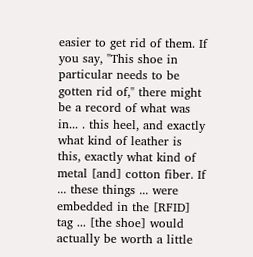easier to get rid of them. If you say, "This shoe in particular needs to be gotten rid of," there might be a record of what was in... . this heel, and exactly what kind of leather is this, exactly what kind of metal [and] cotton fiber. If ... these things ... were embedded in the [RFID] tag ... [the shoe] would actually be worth a little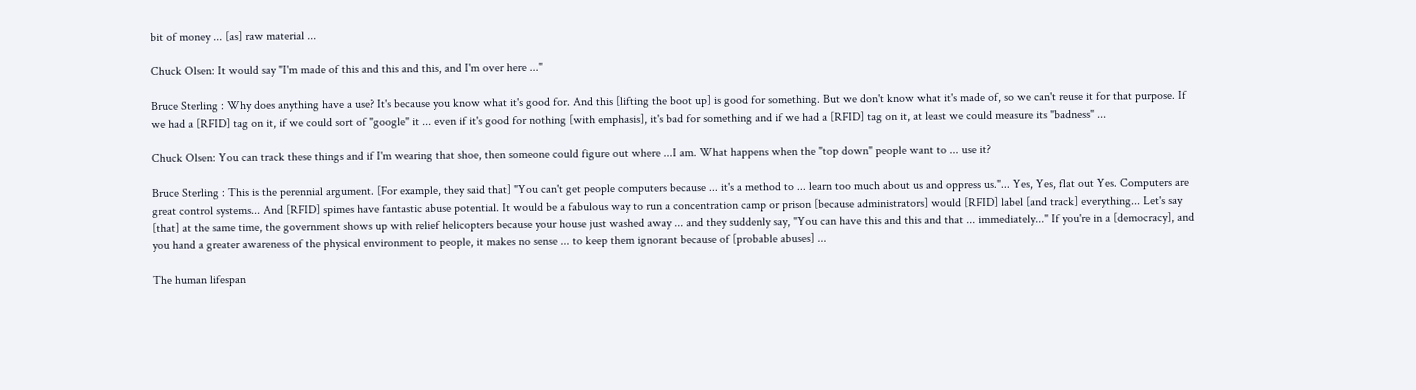bit of money ... [as] raw material ...

Chuck Olsen: It would say "I'm made of this and this and this, and I'm over here ..."

Bruce Sterling : Why does anything have a use? It's because you know what it's good for. And this [lifting the boot up] is good for something. But we don't know what it's made of, so we can't reuse it for that purpose. If we had a [RFID] tag on it, if we could sort of "google" it ... even if it's good for nothing [with emphasis], it's bad for something and if we had a [RFID] tag on it, at least we could measure its "badness" ...

Chuck Olsen: You can track these things and if I'm wearing that shoe, then someone could figure out where ...I am. What happens when the "top down" people want to ... use it?

Bruce Sterling : This is the perennial argument. [For example, they said that] "You can't get people computers because ... it's a method to ... learn too much about us and oppress us."... Yes, Yes, flat out Yes. Computers are great control systems... And [RFID] spimes have fantastic abuse potential. It would be a fabulous way to run a concentration camp or prison [because administrators] would [RFID] label [and track] everything... Let's say [that] at the same time, the government shows up with relief helicopters because your house just washed away ... and they suddenly say, "You can have this and this and that ... immediately..." If you're in a [democracy], and you hand a greater awareness of the physical environment to people, it makes no sense ... to keep them ignorant because of [probable abuses] ...

The human lifespan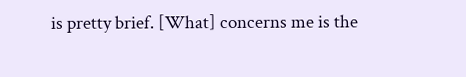is pretty brief. [What] concerns me is the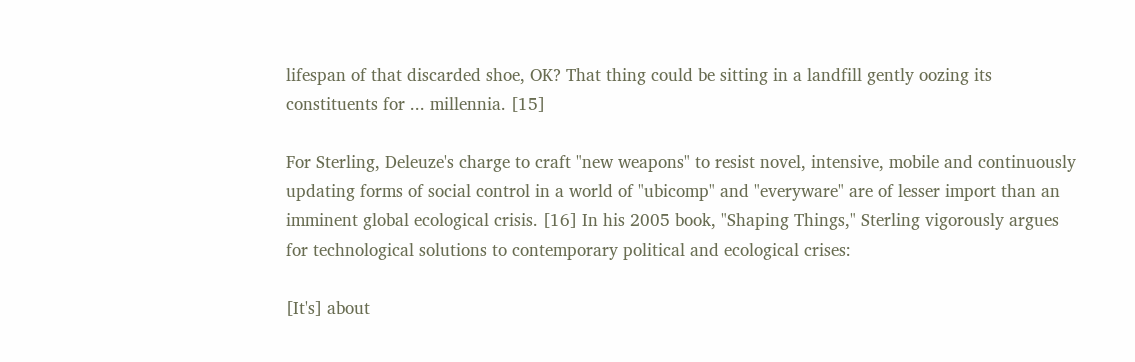lifespan of that discarded shoe, OK? That thing could be sitting in a landfill gently oozing its constituents for ... millennia. [15]

For Sterling, Deleuze's charge to craft "new weapons" to resist novel, intensive, mobile and continuously updating forms of social control in a world of "ubicomp" and "everyware" are of lesser import than an imminent global ecological crisis. [16] In his 2005 book, "Shaping Things," Sterling vigorously argues for technological solutions to contemporary political and ecological crises:

[It's] about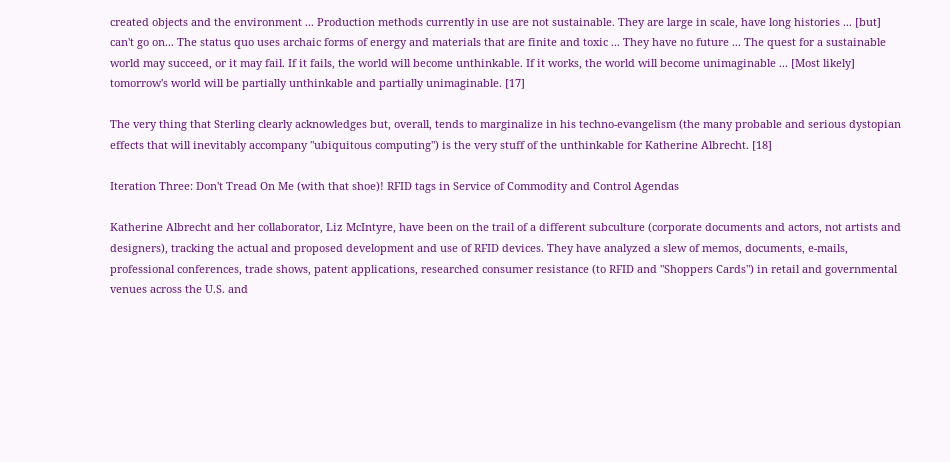created objects and the environment ... Production methods currently in use are not sustainable. They are large in scale, have long histories ... [but] can't go on... The status quo uses archaic forms of energy and materials that are finite and toxic ... They have no future ... The quest for a sustainable world may succeed, or it may fail. If it fails, the world will become unthinkable. If it works, the world will become unimaginable ... [Most likely] tomorrow's world will be partially unthinkable and partially unimaginable. [17]

The very thing that Sterling clearly acknowledges but, overall, tends to marginalize in his techno-evangelism (the many probable and serious dystopian effects that will inevitably accompany "ubiquitous computing") is the very stuff of the unthinkable for Katherine Albrecht. [18]

Iteration Three: Don't Tread On Me (with that shoe)! RFID tags in Service of Commodity and Control Agendas

Katherine Albrecht and her collaborator, Liz McIntyre, have been on the trail of a different subculture (corporate documents and actors, not artists and designers), tracking the actual and proposed development and use of RFID devices. They have analyzed a slew of memos, documents, e-mails, professional conferences, trade shows, patent applications, researched consumer resistance (to RFID and "Shoppers Cards") in retail and governmental venues across the U.S. and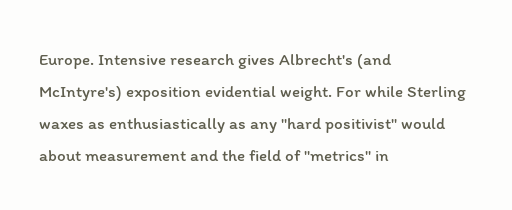Europe. Intensive research gives Albrecht's (and McIntyre's) exposition evidential weight. For while Sterling waxes as enthusiastically as any "hard positivist" would about measurement and the field of "metrics" in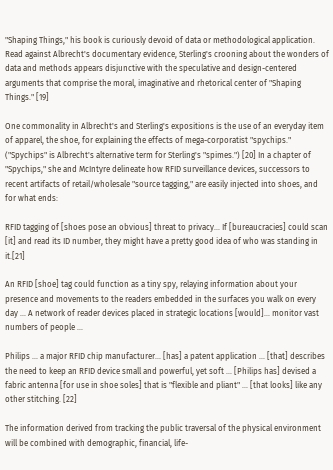"Shaping Things," his book is curiously devoid of data or methodological application. Read against Albrecht's documentary evidence, Sterling's crooning about the wonders of data and methods appears disjunctive with the speculative and design-centered arguments that comprise the moral, imaginative and rhetorical center of "Shaping Things." [19]

One commonality in Albrecht's and Sterling's expositions is the use of an everyday item of apparel, the shoe, for explaining the effects of mega-corporatist "spychips." ("Spychips" is Albrecht's alternative term for Sterling's "spimes.") [20] In a chapter of "Spychips," she and McIntyre delineate how RFID surveillance devices, successors to recent artifacts of retail/wholesale "source tagging," are easily injected into shoes, and for what ends:

RFID tagging of [shoes pose an obvious] threat to privacy... If [bureaucracies] could scan [it] and read its ID number, they might have a pretty good idea of who was standing in it.[21]

An RFID [shoe] tag could function as a tiny spy, relaying information about your presence and movements to the readers embedded in the surfaces you walk on every day ... A network of reader devices placed in strategic locations [would]... monitor vast numbers of people ...

Philips ... a major RFID chip manufacturer... [has] a patent application ... [that] describes the need to keep an RFID device small and powerful, yet soft ... [Philips has] devised a fabric antenna [for use in shoe soles] that is "flexible and pliant" ... [that looks] like any other stitching. [22]

The information derived from tracking the public traversal of the physical environment will be combined with demographic, financial, life-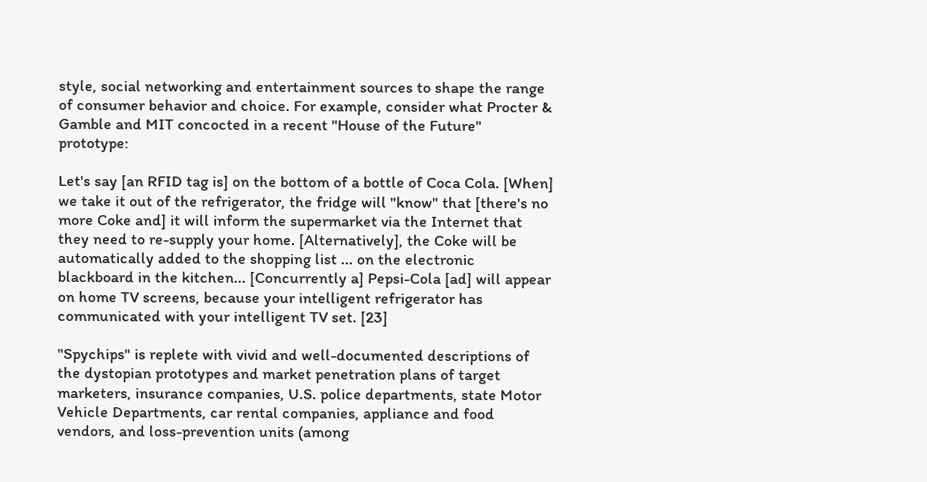style, social networking and entertainment sources to shape the range of consumer behavior and choice. For example, consider what Procter & Gamble and MIT concocted in a recent "House of the Future" prototype:

Let's say [an RFID tag is] on the bottom of a bottle of Coca Cola. [When] we take it out of the refrigerator, the fridge will "know" that [there's no more Coke and] it will inform the supermarket via the Internet that they need to re-supply your home. [Alternatively], the Coke will be automatically added to the shopping list ... on the electronic blackboard in the kitchen... [Concurrently a] Pepsi-Cola [ad] will appear on home TV screens, because your intelligent refrigerator has communicated with your intelligent TV set. [23]

"Spychips" is replete with vivid and well-documented descriptions of the dystopian prototypes and market penetration plans of target marketers, insurance companies, U.S. police departments, state Motor Vehicle Departments, car rental companies, appliance and food vendors, and loss-prevention units (among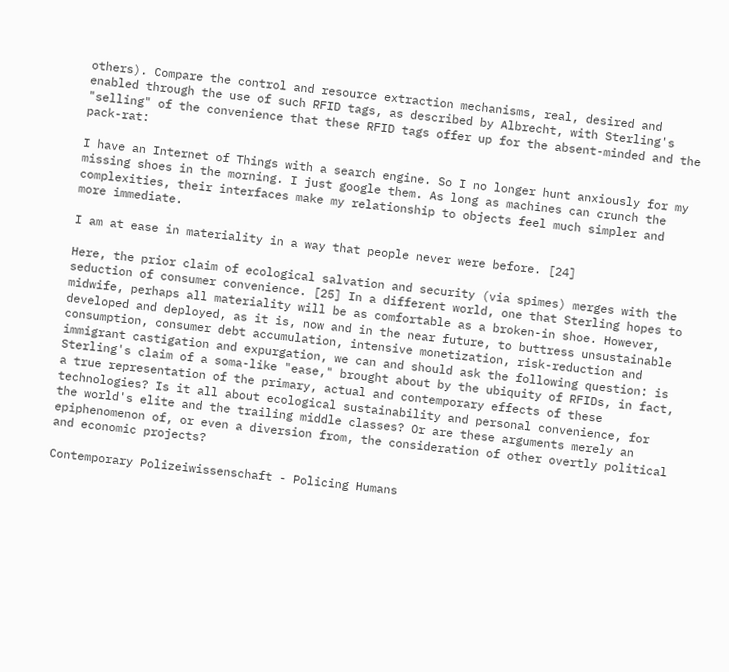others). Compare the control and resource extraction mechanisms, real, desired and enabled through the use of such RFID tags, as described by Albrecht, with Sterling's "selling" of the convenience that these RFID tags offer up for the absent-minded and the pack-rat:

I have an Internet of Things with a search engine. So I no longer hunt anxiously for my missing shoes in the morning. I just google them. As long as machines can crunch the complexities, their interfaces make my relationship to objects feel much simpler and more immediate.

I am at ease in materiality in a way that people never were before. [24]

Here, the prior claim of ecological salvation and security (via spimes) merges with the seduction of consumer convenience. [25] In a different world, one that Sterling hopes to midwife, perhaps all materiality will be as comfortable as a broken-in shoe. However, developed and deployed, as it is, now and in the near future, to buttress unsustainable consumption, consumer debt accumulation, intensive monetization, risk-reduction and immigrant castigation and expurgation, we can and should ask the following question: is Sterling's claim of a soma-like "ease," brought about by the ubiquity of RFIDs, in fact, a true representation of the primary, actual and contemporary effects of these technologies? Is it all about ecological sustainability and personal convenience, for the world's elite and the trailing middle classes? Or are these arguments merely an epiphenomenon of, or even a diversion from, the consideration of other overtly political and economic projects?

Contemporary Polizeiwissenschaft - Policing Humans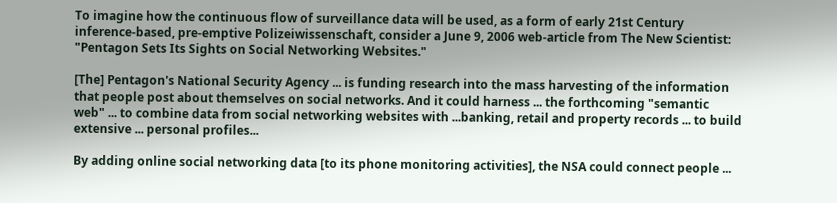To imagine how the continuous flow of surveillance data will be used, as a form of early 21st Century inference-based, pre-emptive Polizeiwissenschaft, consider a June 9, 2006 web-article from The New Scientist: "Pentagon Sets Its Sights on Social Networking Websites."

[The] Pentagon's National Security Agency ... is funding research into the mass harvesting of the information that people post about themselves on social networks. And it could harness ... the forthcoming "semantic web" ... to combine data from social networking websites with ...banking, retail and property records ... to build extensive ... personal profiles...

By adding online social networking data [to its phone monitoring activities], the NSA could connect people ...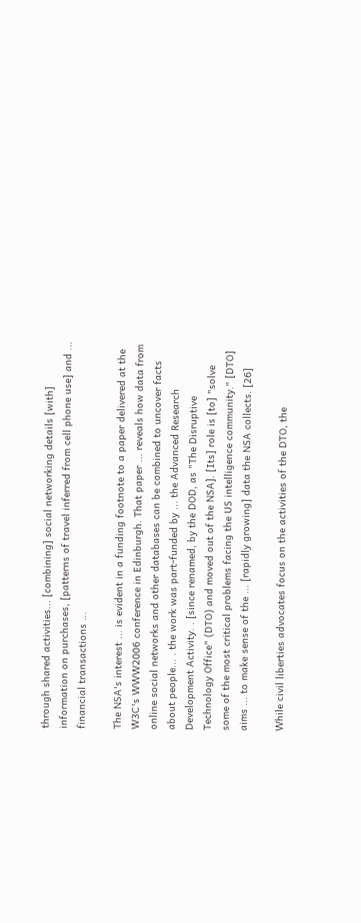through shared activities... [combining] social networking details [with] information on purchases, [patterns of travel inferred from cell phone use] and ... financial transactions ...

The NSA's interest ... is evident in a funding footnote to a paper delivered at the W3C's WWW2006 conference in Edinburgh. That paper ... reveals how data from online social networks and other databases can be combined to uncover facts about people... . the work was part-funded by ... the Advanced Research Development Activity. . [since renamed, by the DOD, as "The Disruptive Technology Office" (DTO) and moved out of the NSA]. [Its] role is [to] "solve some of the most critical problems facing the US intelligence community." [DTO] aims ... to make sense of the ... [rapidly growing] data the NSA collects. [26]

While civil liberties advocates focus on the activities of the DTO, the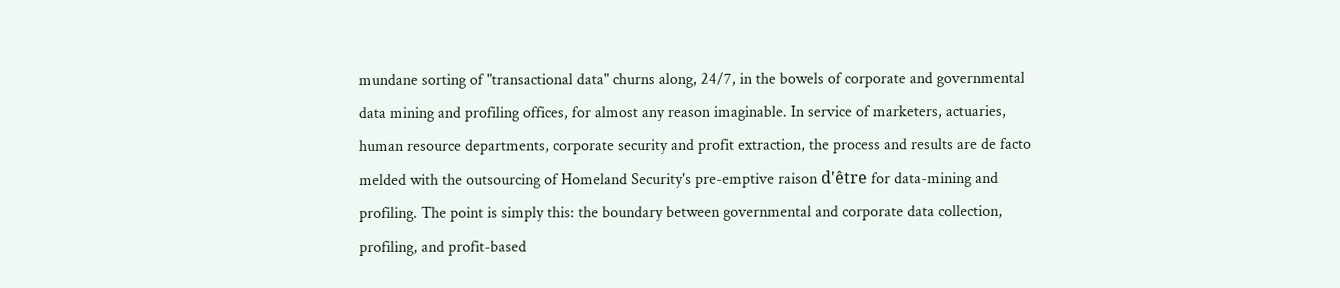mundane sorting of "transactional data" churns along, 24/7, in the bowels of corporate and governmental data mining and profiling offices, for almost any reason imaginable. In service of marketers, actuaries, human resource departments, corporate security and profit extraction, the process and results are de facto melded with the outsourcing of Homeland Security's pre-emptive raison d'être for data-mining and profiling. The point is simply this: the boundary between governmental and corporate data collection, profiling, and profit-based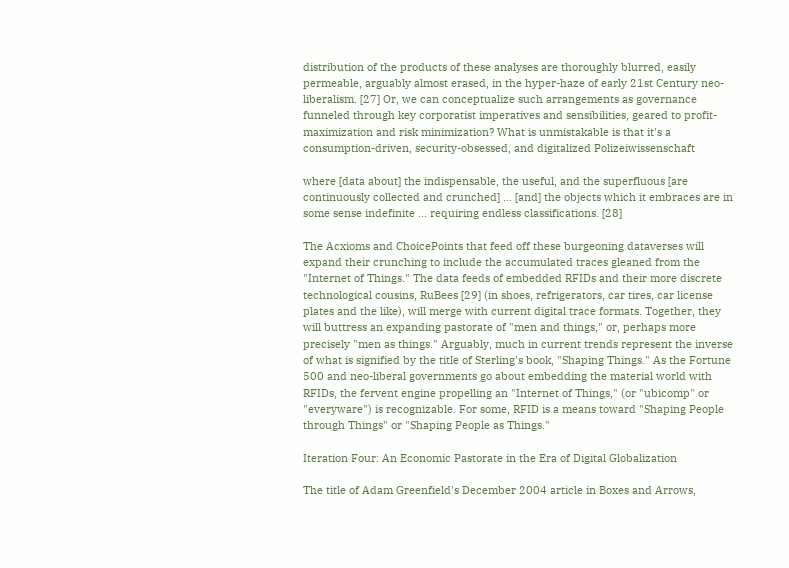distribution of the products of these analyses are thoroughly blurred, easily permeable, arguably almost erased, in the hyper-haze of early 21st Century neo-liberalism. [27] Or, we can conceptualize such arrangements as governance funneled through key corporatist imperatives and sensibilities, geared to profit-maximization and risk minimization? What is unmistakable is that it's a consumption-driven, security-obsessed, and digitalized Polizeiwissenschaft

where [data about] the indispensable, the useful, and the superfluous [are continuously collected and crunched] ... [and] the objects which it embraces are in some sense indefinite ... requiring endless classifications. [28]

The Acxioms and ChoicePoints that feed off these burgeoning dataverses will expand their crunching to include the accumulated traces gleaned from the "Internet of Things." The data feeds of embedded RFIDs and their more discrete technological cousins, RuBees [29] (in shoes, refrigerators, car tires, car license plates and the like), will merge with current digital trace formats. Together, they will buttress an expanding pastorate of "men and things," or, perhaps more precisely "men as things." Arguably, much in current trends represent the inverse of what is signified by the title of Sterling's book, "Shaping Things." As the Fortune 500 and neo-liberal governments go about embedding the material world with RFIDs, the fervent engine propelling an "Internet of Things," (or "ubicomp" or "everyware") is recognizable. For some, RFID is a means toward "Shaping People through Things" or "Shaping People as Things."

Iteration Four: An Economic Pastorate in the Era of Digital Globalization

The title of Adam Greenfield's December 2004 article in Boxes and Arrows,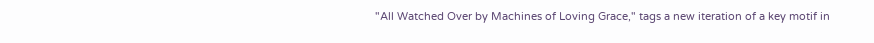"All Watched Over by Machines of Loving Grace," tags a new iteration of a key motif in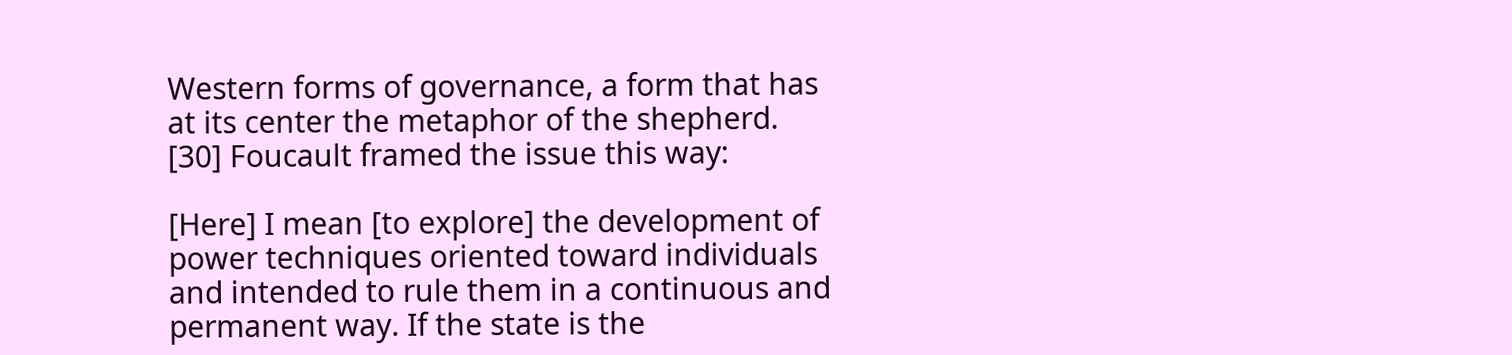Western forms of governance, a form that has at its center the metaphor of the shepherd. [30] Foucault framed the issue this way:

[Here] I mean [to explore] the development of power techniques oriented toward individuals and intended to rule them in a continuous and permanent way. If the state is the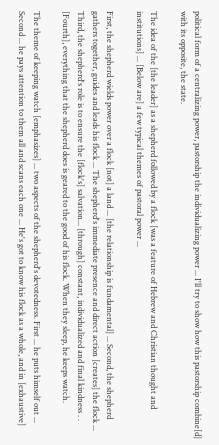political form of a centralizing power, pastorship the individualizing power ... I'll try to show how this pastorship combine[d] with its opposite, the state.

The idea of the [the leader] as a shepherd followed by a flock [was a feature of Hebrew and Christian thought and institutions] ... [Below are] a few typical themes of pastoral power ...

First, the shepherd wields power over a flock [not] a land ... [the relationship is fundamental] ... Second, the shepherd gathers together, guides and leads his flock ... The shepherd's immediate presence and direct action [creates] the flock ... Third, the shepherd's role is to ensure the [flock's] salvation... [through] constant, individualized and final kindness . . [Fourth], everything that the shepherd does is geared to the good of his flock. When they sleep, he keeps watch.

The theme of keeping watch [emphasizes] ... two aspects of the shepherd's devotedness. First ... he puts himself out ... Second ... he pays attention to them all and scans each one ... He's got to know his flock as a whole, and in [exhaustive]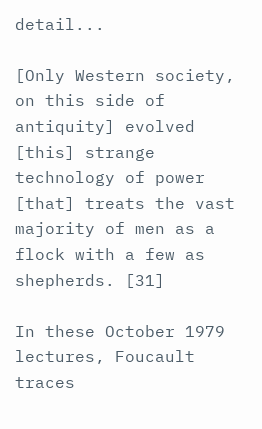detail...

[Only Western society, on this side of antiquity] evolved [this] strange technology of power [that] treats the vast majority of men as a flock with a few as shepherds. [31]

In these October 1979 lectures, Foucault traces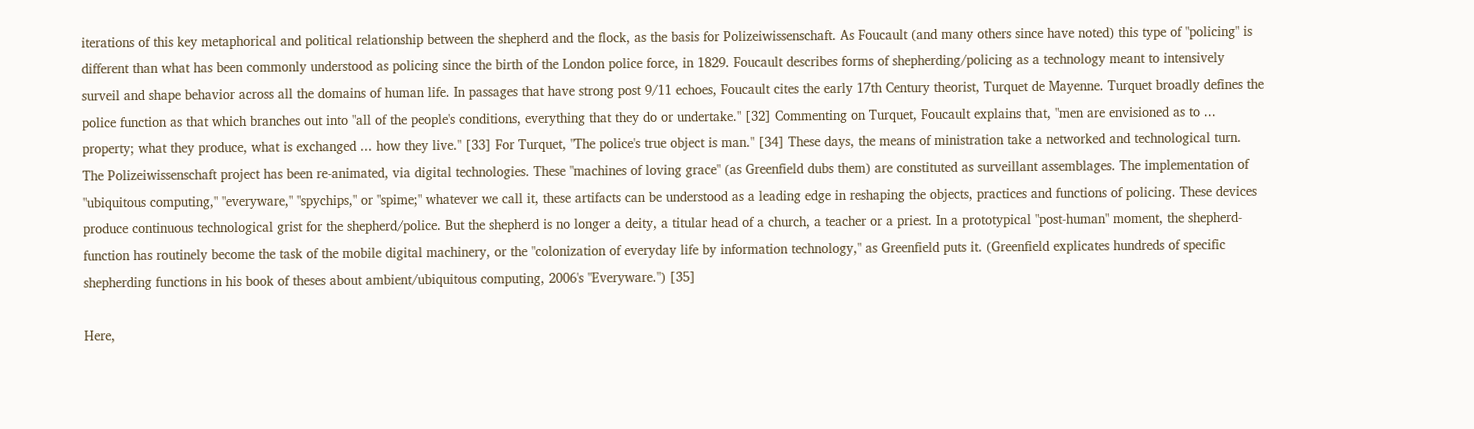iterations of this key metaphorical and political relationship between the shepherd and the flock, as the basis for Polizeiwissenschaft. As Foucault (and many others since have noted) this type of "policing" is different than what has been commonly understood as policing since the birth of the London police force, in 1829. Foucault describes forms of shepherding/policing as a technology meant to intensively surveil and shape behavior across all the domains of human life. In passages that have strong post 9/11 echoes, Foucault cites the early 17th Century theorist, Turquet de Mayenne. Turquet broadly defines the police function as that which branches out into "all of the people's conditions, everything that they do or undertake." [32] Commenting on Turquet, Foucault explains that, "men are envisioned as to ... property; what they produce, what is exchanged ... how they live." [33] For Turquet, "The police's true object is man." [34] These days, the means of ministration take a networked and technological turn. The Polizeiwissenschaft project has been re-animated, via digital technologies. These "machines of loving grace" (as Greenfield dubs them) are constituted as surveillant assemblages. The implementation of "ubiquitous computing," "everyware," "spychips," or "spime;" whatever we call it, these artifacts can be understood as a leading edge in reshaping the objects, practices and functions of policing. These devices produce continuous technological grist for the shepherd/police. But the shepherd is no longer a deity, a titular head of a church, a teacher or a priest. In a prototypical "post-human" moment, the shepherd-function has routinely become the task of the mobile digital machinery, or the "colonization of everyday life by information technology," as Greenfield puts it. (Greenfield explicates hundreds of specific shepherding functions in his book of theses about ambient/ubiquitous computing, 2006's "Everyware.") [35]

Here,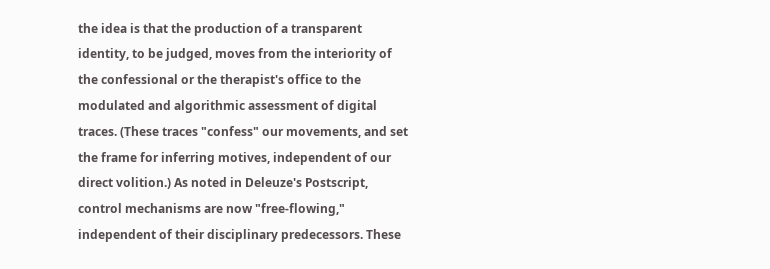the idea is that the production of a transparent identity, to be judged, moves from the interiority of the confessional or the therapist's office to the modulated and algorithmic assessment of digital traces. (These traces "confess" our movements, and set the frame for inferring motives, independent of our direct volition.) As noted in Deleuze's Postscript, control mechanisms are now "free-flowing," independent of their disciplinary predecessors. These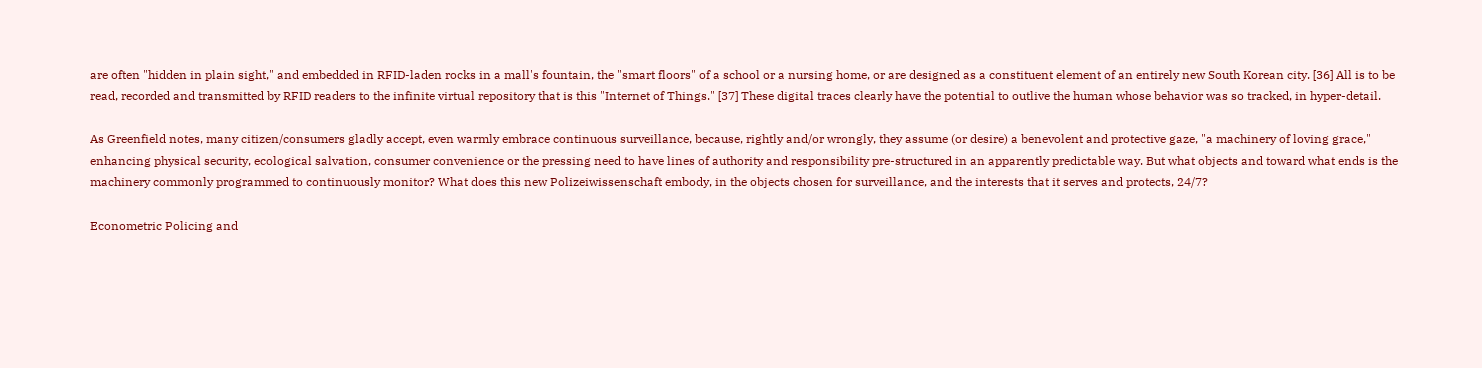are often "hidden in plain sight," and embedded in RFID-laden rocks in a mall's fountain, the "smart floors" of a school or a nursing home, or are designed as a constituent element of an entirely new South Korean city. [36] All is to be read, recorded and transmitted by RFID readers to the infinite virtual repository that is this "Internet of Things." [37] These digital traces clearly have the potential to outlive the human whose behavior was so tracked, in hyper-detail.

As Greenfield notes, many citizen/consumers gladly accept, even warmly embrace continuous surveillance, because, rightly and/or wrongly, they assume (or desire) a benevolent and protective gaze, "a machinery of loving grace," enhancing physical security, ecological salvation, consumer convenience or the pressing need to have lines of authority and responsibility pre-structured in an apparently predictable way. But what objects and toward what ends is the machinery commonly programmed to continuously monitor? What does this new Polizeiwissenschaft embody, in the objects chosen for surveillance, and the interests that it serves and protects, 24/7?

Econometric Policing and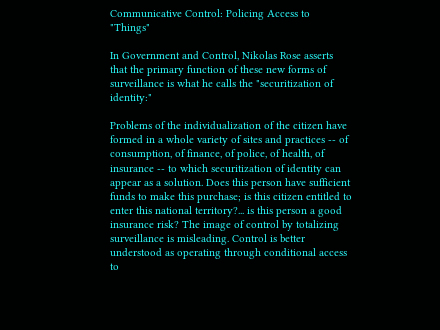Communicative Control: Policing Access to "Things"

In Government and Control, Nikolas Rose asserts that the primary function of these new forms of surveillance is what he calls the "securitization of identity:"

Problems of the individualization of the citizen have formed in a whole variety of sites and practices -- of consumption, of finance, of police, of health, of insurance -- to which securitization of identity can appear as a solution. Does this person have sufficient funds to make this purchase; is this citizen entitled to enter this national territory?... is this person a good insurance risk? The image of control by totalizing surveillance is misleading. Control is better understood as operating through conditional access to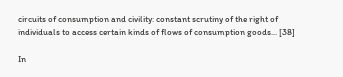circuits of consumption and civility: constant scrutiny of the right of individuals to access certain kinds of flows of consumption goods... [38]

In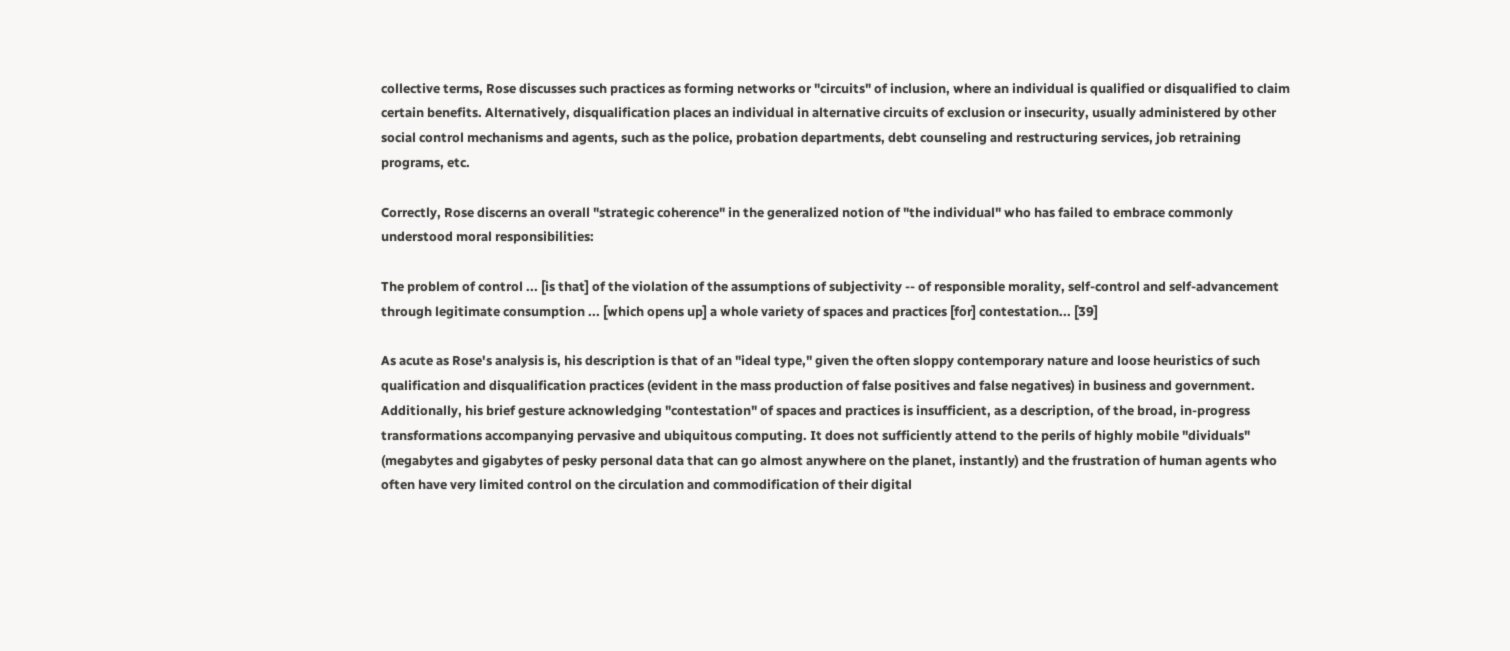collective terms, Rose discusses such practices as forming networks or "circuits" of inclusion, where an individual is qualified or disqualified to claim certain benefits. Alternatively, disqualification places an individual in alternative circuits of exclusion or insecurity, usually administered by other social control mechanisms and agents, such as the police, probation departments, debt counseling and restructuring services, job retraining programs, etc.

Correctly, Rose discerns an overall "strategic coherence" in the generalized notion of "the individual" who has failed to embrace commonly understood moral responsibilities:

The problem of control ... [is that] of the violation of the assumptions of subjectivity -- of responsible morality, self-control and self-advancement through legitimate consumption ... [which opens up] a whole variety of spaces and practices [for] contestation... [39]

As acute as Rose's analysis is, his description is that of an "ideal type," given the often sloppy contemporary nature and loose heuristics of such qualification and disqualification practices (evident in the mass production of false positives and false negatives) in business and government. Additionally, his brief gesture acknowledging "contestation" of spaces and practices is insufficient, as a description, of the broad, in-progress transformations accompanying pervasive and ubiquitous computing. It does not sufficiently attend to the perils of highly mobile "dividuals" (megabytes and gigabytes of pesky personal data that can go almost anywhere on the planet, instantly) and the frustration of human agents who often have very limited control on the circulation and commodification of their digital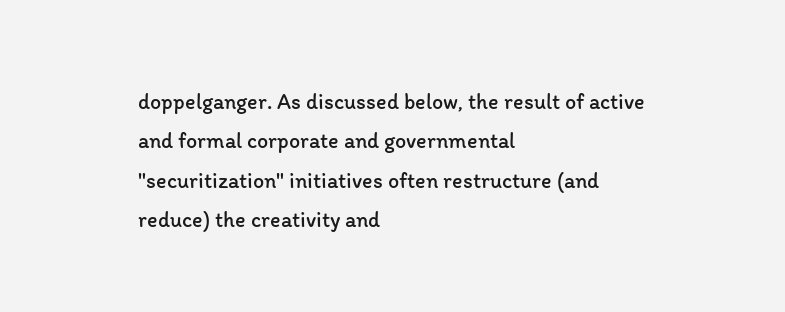doppelganger. As discussed below, the result of active and formal corporate and governmental "securitization" initiatives often restructure (and reduce) the creativity and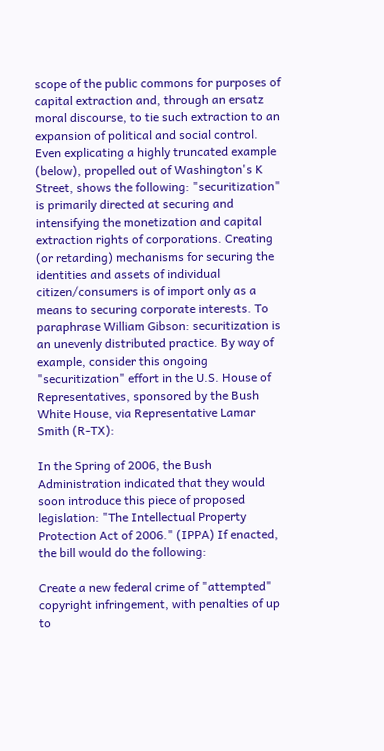scope of the public commons for purposes of capital extraction and, through an ersatz moral discourse, to tie such extraction to an expansion of political and social control. Even explicating a highly truncated example (below), propelled out of Washington's K Street, shows the following: "securitization" is primarily directed at securing and intensifying the monetization and capital extraction rights of corporations. Creating (or retarding) mechanisms for securing the identities and assets of individual citizen/consumers is of import only as a means to securing corporate interests. To paraphrase William Gibson: securitization is an unevenly distributed practice. By way of example, consider this ongoing "securitization" effort in the U.S. House of Representatives, sponsored by the Bush White House, via Representative Lamar Smith (R-TX):

In the Spring of 2006, the Bush Administration indicated that they would soon introduce this piece of proposed legislation: "The Intellectual Property Protection Act of 2006." (IPPA) If enacted, the bill would do the following:

Create a new federal crime of "attempted" copyright infringement, with penalties of up to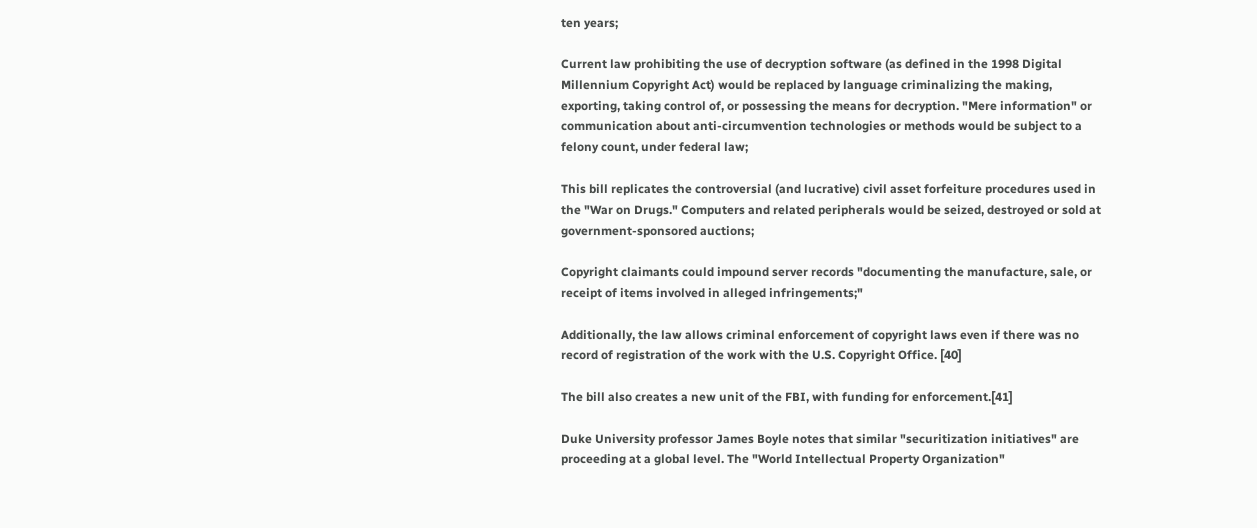ten years;

Current law prohibiting the use of decryption software (as defined in the 1998 Digital Millennium Copyright Act) would be replaced by language criminalizing the making, exporting, taking control of, or possessing the means for decryption. "Mere information" or communication about anti-circumvention technologies or methods would be subject to a felony count, under federal law;

This bill replicates the controversial (and lucrative) civil asset forfeiture procedures used in the "War on Drugs." Computers and related peripherals would be seized, destroyed or sold at government-sponsored auctions;

Copyright claimants could impound server records "documenting the manufacture, sale, or receipt of items involved in alleged infringements;"

Additionally, the law allows criminal enforcement of copyright laws even if there was no record of registration of the work with the U.S. Copyright Office. [40]

The bill also creates a new unit of the FBI, with funding for enforcement.[41]

Duke University professor James Boyle notes that similar "securitization initiatives" are proceeding at a global level. The "World Intellectual Property Organization"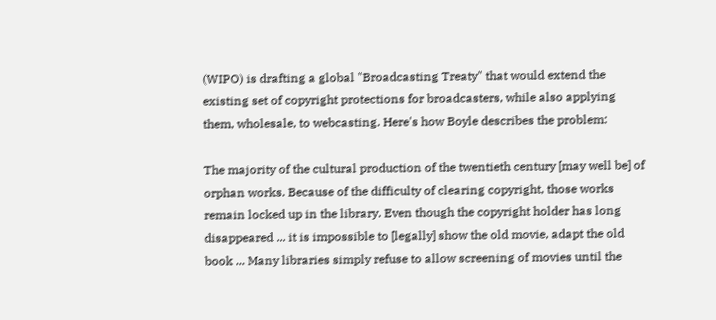(WIPO) is drafting a global "Broadcasting Treaty" that would extend the existing set of copyright protections for broadcasters, while also applying them, wholesale, to webcasting. Here's how Boyle describes the problem:

The majority of the cultural production of the twentieth century [may well be] of orphan works. Because of the difficulty of clearing copyright, those works remain locked up in the library. Even though the copyright holder has long disappeared ... it is impossible to [legally] show the old movie, adapt the old book ... Many libraries simply refuse to allow screening of movies until the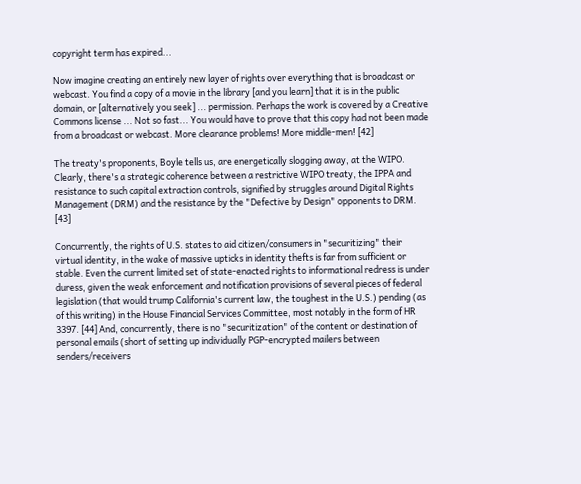copyright term has expired...

Now imagine creating an entirely new layer of rights over everything that is broadcast or webcast. You find a copy of a movie in the library [and you learn] that it is in the public domain, or [alternatively you seek] ... permission. Perhaps the work is covered by a Creative Commons license ... Not so fast... You would have to prove that this copy had not been made from a broadcast or webcast. More clearance problems! More middle-men! [42]

The treaty's proponents, Boyle tells us, are energetically slogging away, at the WIPO. Clearly, there's a strategic coherence between a restrictive WIPO treaty, the IPPA and resistance to such capital extraction controls, signified by struggles around Digital Rights Management (DRM) and the resistance by the "Defective by Design" opponents to DRM. [43]

Concurrently, the rights of U.S. states to aid citizen/consumers in "securitizing" their virtual identity, in the wake of massive upticks in identity thefts is far from sufficient or stable. Even the current limited set of state-enacted rights to informational redress is under duress, given the weak enforcement and notification provisions of several pieces of federal legislation (that would trump California's current law, the toughest in the U.S.) pending (as of this writing) in the House Financial Services Committee, most notably in the form of HR 3397. [44] And, concurrently, there is no "securitization" of the content or destination of personal emails (short of setting up individually PGP-encrypted mailers between senders/receivers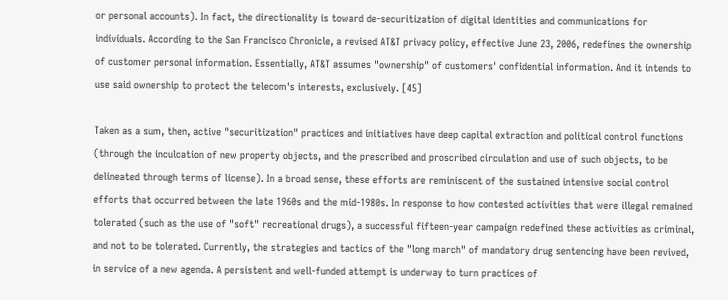or personal accounts). In fact, the directionality is toward de-securitization of digital identities and communications for individuals. According to the San Francisco Chronicle, a revised AT&T privacy policy, effective June 23, 2006, redefines the ownership of customer personal information. Essentially, AT&T assumes "ownership" of customers' confidential information. And it intends to use said ownership to protect the telecom's interests, exclusively. [45]

Taken as a sum, then, active "securitization" practices and initiatives have deep capital extraction and political control functions (through the inculcation of new property objects, and the prescribed and proscribed circulation and use of such objects, to be delineated through terms of license). In a broad sense, these efforts are reminiscent of the sustained intensive social control efforts that occurred between the late 1960s and the mid-1980s. In response to how contested activities that were illegal remained tolerated (such as the use of "soft" recreational drugs), a successful fifteen-year campaign redefined these activities as criminal, and not to be tolerated. Currently, the strategies and tactics of the "long march" of mandatory drug sentencing have been revived, in service of a new agenda. A persistent and well-funded attempt is underway to turn practices of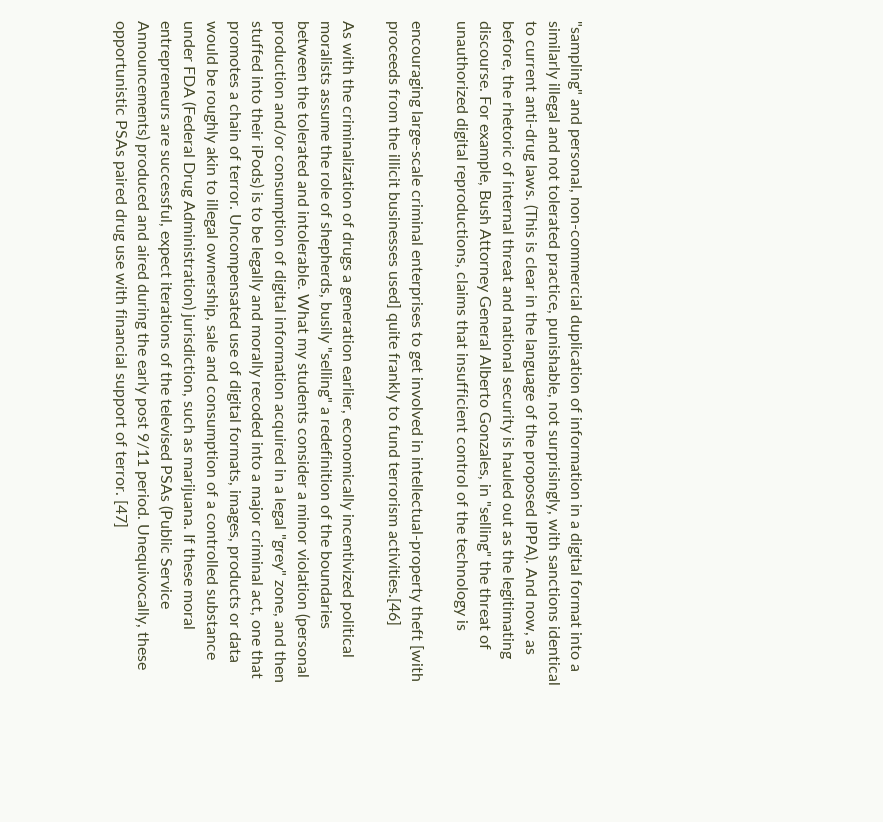"sampling" and personal, non-commercial duplication of information in a digital format into a similarly illegal and not tolerated practice, punishable, not surprisingly, with sanctions identical to current anti-drug laws. (This is clear in the language of the proposed IPPA). And now, as before, the rhetoric of internal threat and national security is hauled out as the legitimating discourse. For example, Bush Attorney General Alberto Gonzales, in "selling" the threat of unauthorized digital reproductions, claims that insufficient control of the technology is

encouraging large-scale criminal enterprises to get involved in intellectual-property theft [with proceeds from the illicit businesses used] quite frankly to fund terrorism activities.[46]

As with the criminalization of drugs a generation earlier, economically incentivized political moralists assume the role of shepherds, busily "selling" a redefinition of the boundaries between the tolerated and intolerable. What my students consider a minor violation (personal production and/or consumption of digital information acquired in a legal "grey" zone, and then stuffed into their iPods) is to be legally and morally recoded into a major criminal act, one that promotes a chain of terror. Uncompensated use of digital formats, images, products or data would be roughly akin to illegal ownership, sale and consumption of a controlled substance under FDA (Federal Drug Administration) jurisdiction, such as marijuana. If these moral entrepreneurs are successful, expect iterations of the televised PSAs (Public Service Announcements) produced and aired during the early post 9/11 period. Unequivocally, these opportunistic PSAs paired drug use with financial support of terror. [47]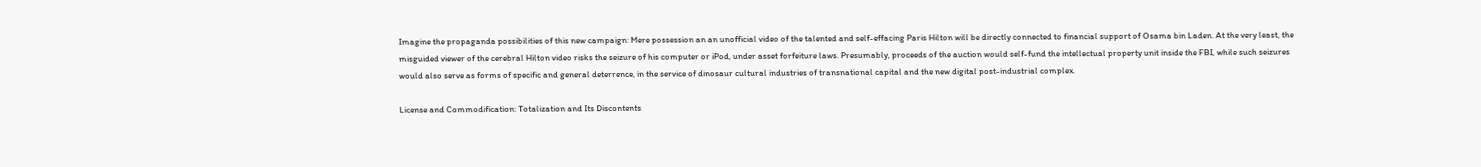Imagine the propaganda possibilities of this new campaign: Mere possession an an unofficial video of the talented and self-effacing Paris Hilton will be directly connected to financial support of Osama bin Laden. At the very least, the misguided viewer of the cerebral Hilton video risks the seizure of his computer or iPod, under asset forfeiture laws. Presumably, proceeds of the auction would self-fund the intellectual property unit inside the FBI, while such seizures would also serve as forms of specific and general deterrence, in the service of dinosaur cultural industries of transnational capital and the new digital post-industrial complex.

License and Commodification: Totalization and Its Discontents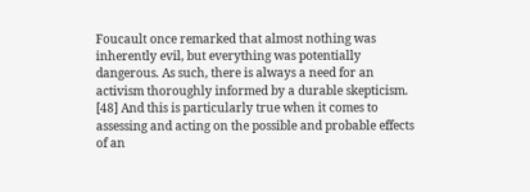Foucault once remarked that almost nothing was inherently evil, but everything was potentially dangerous. As such, there is always a need for an activism thoroughly informed by a durable skepticism. [48] And this is particularly true when it comes to assessing and acting on the possible and probable effects of an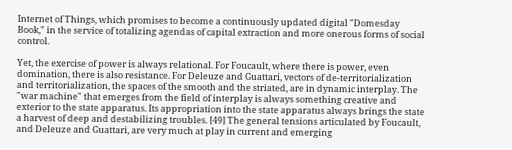Internet of Things, which promises to become a continuously updated digital "Domesday Book," in the service of totalizing agendas of capital extraction and more onerous forms of social control.

Yet, the exercise of power is always relational. For Foucault, where there is power, even domination, there is also resistance. For Deleuze and Guattari, vectors of de-territorialization and territorialization, the spaces of the smooth and the striated, are in dynamic interplay. The "war machine" that emerges from the field of interplay is always something creative and exterior to the state apparatus. Its appropriation into the state apparatus always brings the state a harvest of deep and destabilizing troubles. [49] The general tensions articulated by Foucault, and Deleuze and Guattari, are very much at play in current and emerging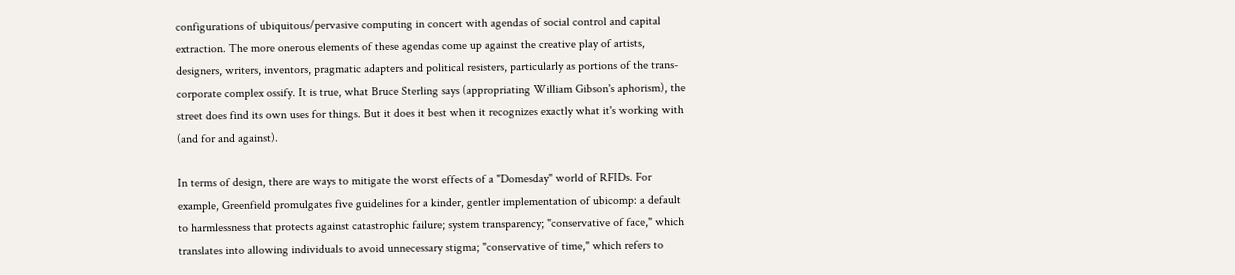configurations of ubiquitous/pervasive computing in concert with agendas of social control and capital extraction. The more onerous elements of these agendas come up against the creative play of artists, designers, writers, inventors, pragmatic adapters and political resisters, particularly as portions of the trans-corporate complex ossify. It is true, what Bruce Sterling says (appropriating William Gibson's aphorism), the street does find its own uses for things. But it does it best when it recognizes exactly what it's working with (and for and against).

In terms of design, there are ways to mitigate the worst effects of a "Domesday" world of RFIDs. For example, Greenfield promulgates five guidelines for a kinder, gentler implementation of ubicomp: a default to harmlessness that protects against catastrophic failure; system transparency; "conservative of face," which translates into allowing individuals to avoid unnecessary stigma; "conservative of time," which refers to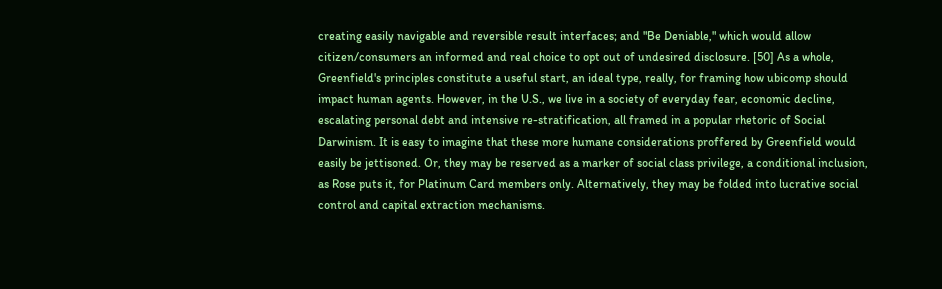creating easily navigable and reversible result interfaces; and "Be Deniable," which would allow citizen/consumers an informed and real choice to opt out of undesired disclosure. [50] As a whole, Greenfield's principles constitute a useful start, an ideal type, really, for framing how ubicomp should impact human agents. However, in the U.S., we live in a society of everyday fear, economic decline, escalating personal debt and intensive re-stratification, all framed in a popular rhetoric of Social Darwinism. It is easy to imagine that these more humane considerations proffered by Greenfield would easily be jettisoned. Or, they may be reserved as a marker of social class privilege, a conditional inclusion, as Rose puts it, for Platinum Card members only. Alternatively, they may be folded into lucrative social control and capital extraction mechanisms.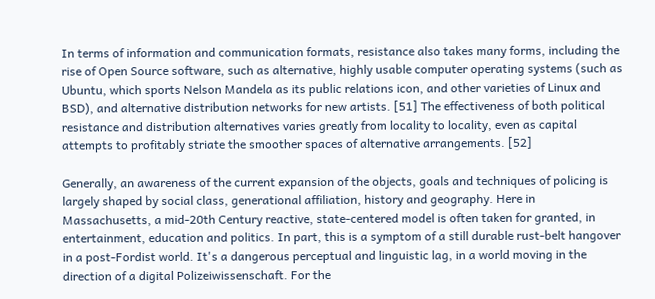In terms of information and communication formats, resistance also takes many forms, including the rise of Open Source software, such as alternative, highly usable computer operating systems (such as Ubuntu, which sports Nelson Mandela as its public relations icon, and other varieties of Linux and BSD), and alternative distribution networks for new artists. [51] The effectiveness of both political resistance and distribution alternatives varies greatly from locality to locality, even as capital attempts to profitably striate the smoother spaces of alternative arrangements. [52]

Generally, an awareness of the current expansion of the objects, goals and techniques of policing is largely shaped by social class, generational affiliation, history and geography. Here in Massachusetts, a mid-20th Century reactive, state-centered model is often taken for granted, in entertainment, education and politics. In part, this is a symptom of a still durable rust-belt hangover in a post-Fordist world. It's a dangerous perceptual and linguistic lag, in a world moving in the direction of a digital Polizeiwissenschaft. For the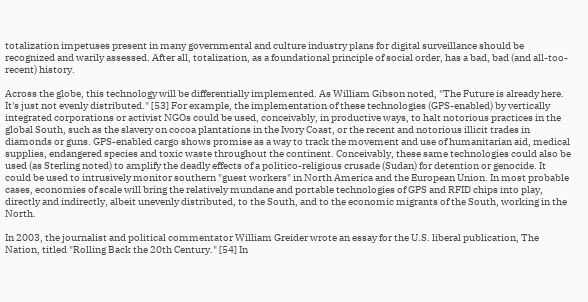totalization impetuses present in many governmental and culture industry plans for digital surveillance should be recognized and warily assessed. After all, totalization, as a foundational principle of social order, has a bad, bad (and all-too-recent) history.

Across the globe, this technology will be differentially implemented. As William Gibson noted, "The Future is already here. It's just not evenly distributed." [53] For example, the implementation of these technologies (GPS-enabled) by vertically integrated corporations or activist NGOs could be used, conceivably, in productive ways, to halt notorious practices in the global South, such as the slavery on cocoa plantations in the Ivory Coast, or the recent and notorious illicit trades in diamonds or guns. GPS-enabled cargo shows promise as a way to track the movement and use of humanitarian aid, medical supplies, endangered species and toxic waste throughout the continent. Conceivably, these same technologies could also be used (as Sterling noted) to amplify the deadly effects of a politico-religious crusade (Sudan) for detention or genocide. It could be used to intrusively monitor southern "guest workers" in North America and the European Union. In most probable cases, economies of scale will bring the relatively mundane and portable technologies of GPS and RFID chips into play, directly and indirectly, albeit unevenly distributed, to the South, and to the economic migrants of the South, working in the North.

In 2003, the journalist and political commentator William Greider wrote an essay for the U.S. liberal publication, The Nation, titled "Rolling Back the 20th Century." [54] In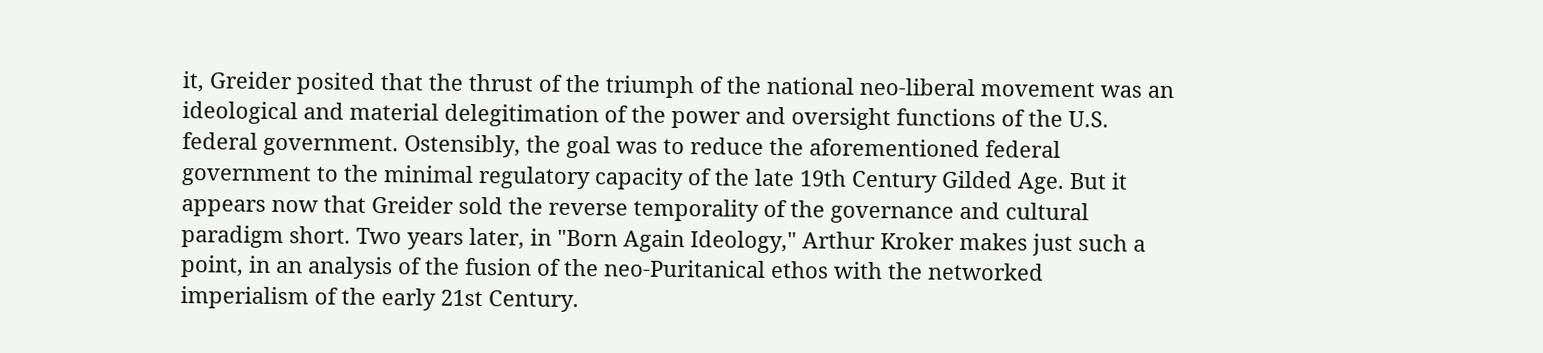it, Greider posited that the thrust of the triumph of the national neo-liberal movement was an ideological and material delegitimation of the power and oversight functions of the U.S. federal government. Ostensibly, the goal was to reduce the aforementioned federal government to the minimal regulatory capacity of the late 19th Century Gilded Age. But it appears now that Greider sold the reverse temporality of the governance and cultural paradigm short. Two years later, in "Born Again Ideology," Arthur Kroker makes just such a point, in an analysis of the fusion of the neo-Puritanical ethos with the networked imperialism of the early 21st Century.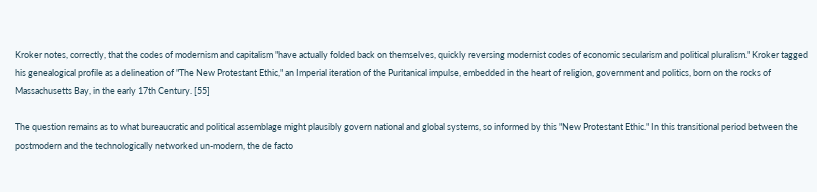Kroker notes, correctly, that the codes of modernism and capitalism "have actually folded back on themselves, quickly reversing modernist codes of economic secularism and political pluralism." Kroker tagged his genealogical profile as a delineation of "The New Protestant Ethic," an Imperial iteration of the Puritanical impulse, embedded in the heart of religion, government and politics, born on the rocks of Massachusetts Bay, in the early 17th Century. [55]

The question remains as to what bureaucratic and political assemblage might plausibly govern national and global systems, so informed by this "New Protestant Ethic." In this transitional period between the postmodern and the technologically networked un-modern, the de facto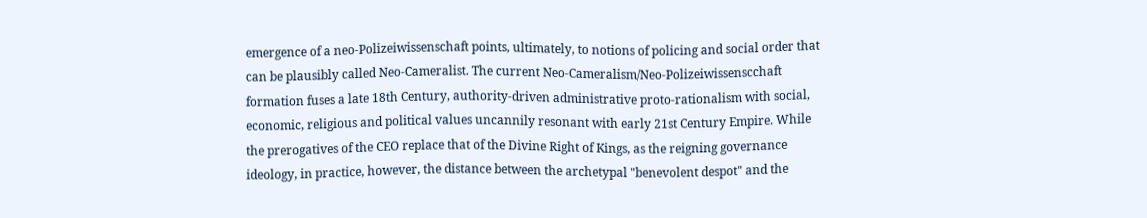emergence of a neo-Polizeiwissenschaft points, ultimately, to notions of policing and social order that can be plausibly called Neo-Cameralist. The current Neo-Cameralism/Neo-Polizeiwissenscchaft formation fuses a late 18th Century, authority-driven administrative proto-rationalism with social, economic, religious and political values uncannily resonant with early 21st Century Empire. While the prerogatives of the CEO replace that of the Divine Right of Kings, as the reigning governance ideology, in practice, however, the distance between the archetypal "benevolent despot" and the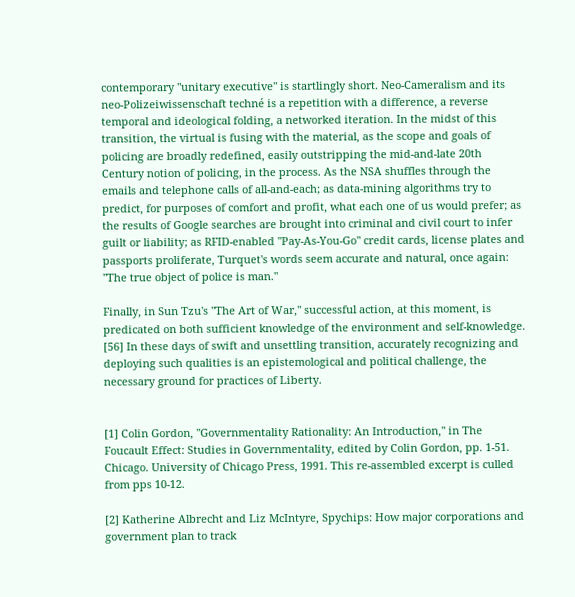contemporary "unitary executive" is startlingly short. Neo-Cameralism and its neo-Polizeiwissenschaft techné is a repetition with a difference, a reverse temporal and ideological folding, a networked iteration. In the midst of this transition, the virtual is fusing with the material, as the scope and goals of policing are broadly redefined, easily outstripping the mid-and-late 20th Century notion of policing, in the process. As the NSA shuffles through the emails and telephone calls of all-and-each; as data-mining algorithms try to predict, for purposes of comfort and profit, what each one of us would prefer; as the results of Google searches are brought into criminal and civil court to infer guilt or liability; as RFID-enabled "Pay-As-You-Go" credit cards, license plates and passports proliferate, Turquet's words seem accurate and natural, once again: "The true object of police is man."

Finally, in Sun Tzu's "The Art of War," successful action, at this moment, is predicated on both sufficient knowledge of the environment and self-knowledge. [56] In these days of swift and unsettling transition, accurately recognizing and deploying such qualities is an epistemological and political challenge, the necessary ground for practices of Liberty.


[1] Colin Gordon, "Governmentality Rationality: An Introduction," in The Foucault Effect: Studies in Governmentality, edited by Colin Gordon, pp. 1-51. Chicago. University of Chicago Press, 1991. This re-assembled excerpt is culled from pps 10-12.

[2] Katherine Albrecht and Liz McIntyre, Spychips: How major corporations and government plan to track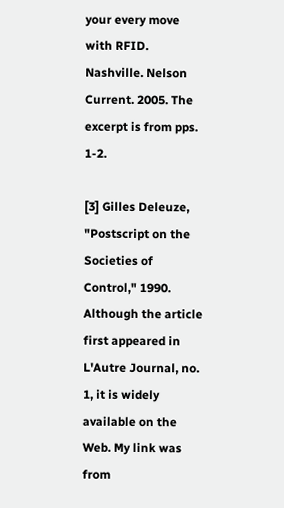your every move with RFID. Nashville. Nelson Current. 2005. The excerpt is from pps. 1-2.

[3] Gilles Deleuze, "Postscript on the Societies of Control," 1990. Although the article first appeared in L'Autre Journal, no. 1, it is widely available on the Web. My link was from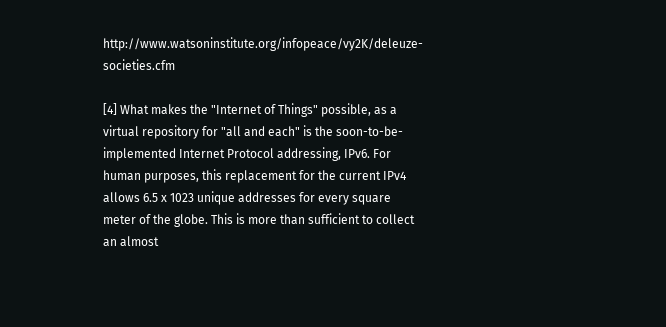http://www.watsoninstitute.org/infopeace/vy2K/deleuze-societies.cfm

[4] What makes the "Internet of Things" possible, as a virtual repository for "all and each" is the soon-to-be-implemented Internet Protocol addressing, IPv6. For human purposes, this replacement for the current IPv4 allows 6.5 x 1023 unique addresses for every square meter of the globe. This is more than sufficient to collect an almost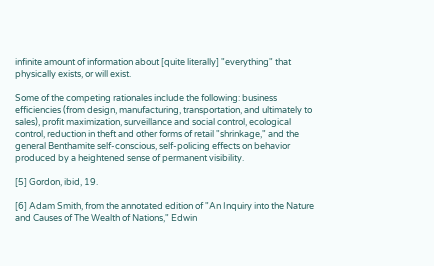infinite amount of information about [quite literally] "everything" that physically exists, or will exist.

Some of the competing rationales include the following: business efficiencies (from design, manufacturing, transportation, and ultimately to sales), profit maximization, surveillance and social control, ecological control, reduction in theft and other forms of retail "shrinkage," and the general Benthamite self-conscious, self-policing effects on behavior produced by a heightened sense of permanent visibility.

[5] Gordon, ibid, 19.

[6] Adam Smith, from the annotated edition of "An Inquiry into the Nature and Causes of The Wealth of Nations," Edwin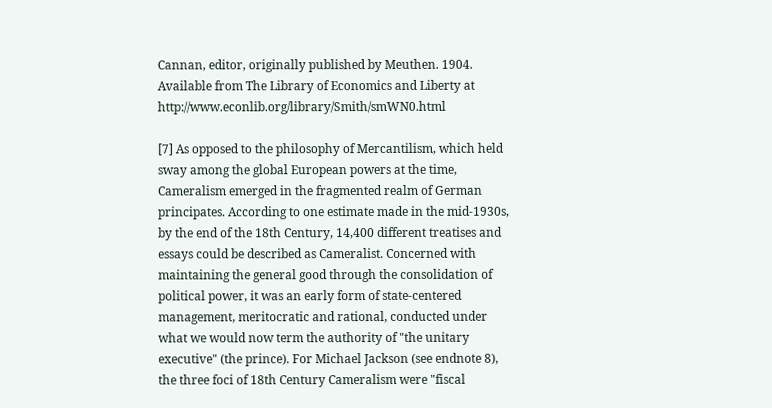Cannan, editor, originally published by Meuthen. 1904. Available from The Library of Economics and Liberty at http://www.econlib.org/library/Smith/smWN0.html

[7] As opposed to the philosophy of Mercantilism, which held sway among the global European powers at the time, Cameralism emerged in the fragmented realm of German principates. According to one estimate made in the mid-1930s, by the end of the 18th Century, 14,400 different treatises and essays could be described as Cameralist. Concerned with maintaining the general good through the consolidation of political power, it was an early form of state-centered management, meritocratic and rational, conducted under what we would now term the authority of "the unitary executive" (the prince). For Michael Jackson (see endnote 8), the three foci of 18th Century Cameralism were "fiscal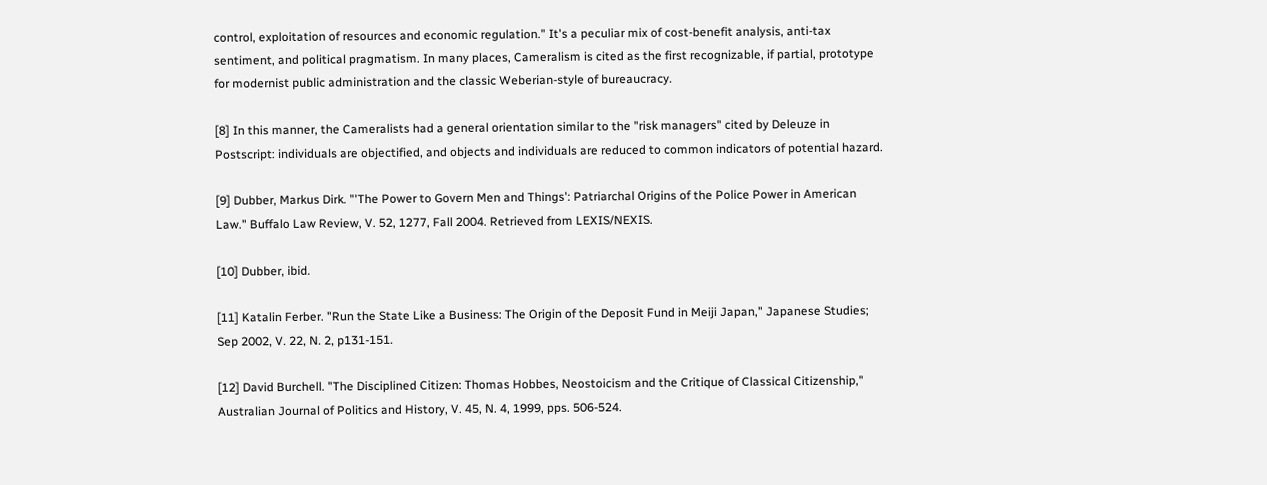control, exploitation of resources and economic regulation." It's a peculiar mix of cost-benefit analysis, anti-tax sentiment, and political pragmatism. In many places, Cameralism is cited as the first recognizable, if partial, prototype for modernist public administration and the classic Weberian-style of bureaucracy.

[8] In this manner, the Cameralists had a general orientation similar to the "risk managers" cited by Deleuze in Postscript: individuals are objectified, and objects and individuals are reduced to common indicators of potential hazard.

[9] Dubber, Markus Dirk. "'The Power to Govern Men and Things': Patriarchal Origins of the Police Power in American Law." Buffalo Law Review, V. 52, 1277, Fall 2004. Retrieved from LEXIS/NEXIS.

[10] Dubber, ibid.

[11] Katalin Ferber. "Run the State Like a Business: The Origin of the Deposit Fund in Meiji Japan," Japanese Studies; Sep 2002, V. 22, N. 2, p131-151.

[12] David Burchell. "The Disciplined Citizen: Thomas Hobbes, Neostoicism and the Critique of Classical Citizenship," Australian Journal of Politics and History, V. 45, N. 4, 1999, pps. 506-524.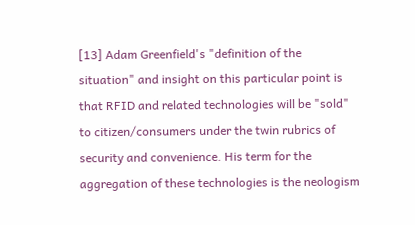[13] Adam Greenfield's "definition of the situation" and insight on this particular point is that RFID and related technologies will be "sold" to citizen/consumers under the twin rubrics of security and convenience. His term for the aggregation of these technologies is the neologism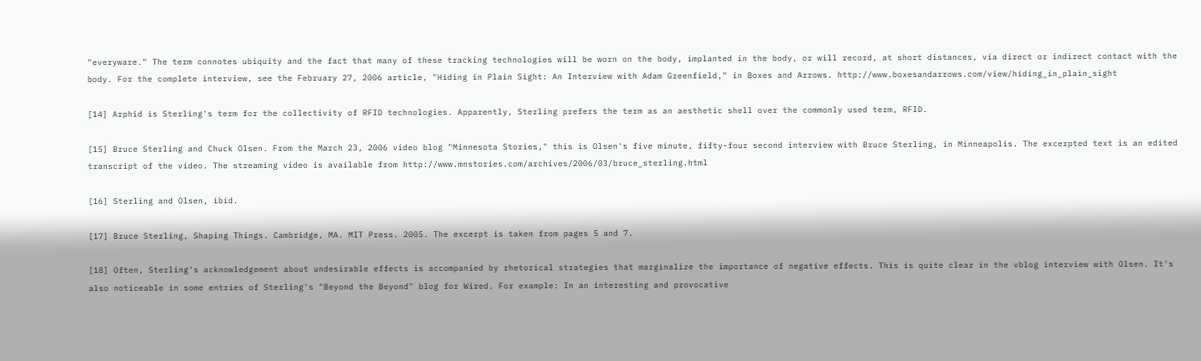"everyware." The term connotes ubiquity and the fact that many of these tracking technologies will be worn on the body, implanted in the body, or will record, at short distances, via direct or indirect contact with the body. For the complete interview, see the February 27, 2006 article, "Hiding in Plain Sight: An Interview with Adam Greenfield," in Boxes and Arrows. http://www.boxesandarrows.com/view/hiding_in_plain_sight

[14] Arphid is Sterling's term for the collectivity of RFID technologies. Apparently, Sterling prefers the term as an aesthetic shell over the commonly used term, RFID.

[15] Bruce Sterling and Chuck Olsen. From the March 23, 2006 video blog "Minnesota Stories," this is Olsen's five minute, fifty-four second interview with Bruce Sterling, in Minneapolis. The excerpted text is an edited transcript of the video. The streaming video is available from http://www.mnstories.com/archives/2006/03/bruce_sterling.html

[16] Sterling and Olsen, ibid.

[17] Bruce Sterling, Shaping Things. Cambridge, MA. MIT Press. 2005. The excerpt is taken from pages 5 and 7.

[18] Often, Sterling's acknowledgement about undesirable effects is accompanied by rhetorical strategies that marginalize the importance of negative effects. This is quite clear in the vblog interview with Olsen. It's also noticeable in some entries of Sterling's "Beyond the Beyond" blog for Wired. For example: In an interesting and provocative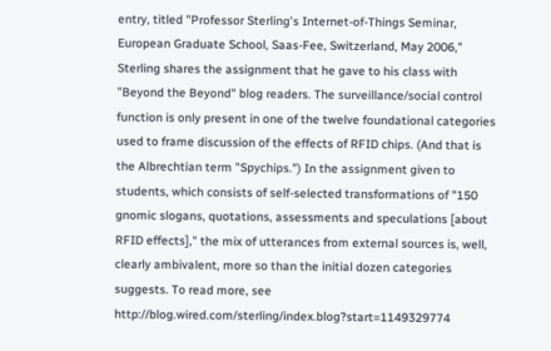entry, titled "Professor Sterling's Internet-of-Things Seminar, European Graduate School, Saas-Fee, Switzerland, May 2006," Sterling shares the assignment that he gave to his class with "Beyond the Beyond" blog readers. The surveillance/social control function is only present in one of the twelve foundational categories used to frame discussion of the effects of RFID chips. (And that is the Albrechtian term "Spychips.") In the assignment given to students, which consists of self-selected transformations of "150 gnomic slogans, quotations, assessments and speculations [about RFID effects]," the mix of utterances from external sources is, well, clearly ambivalent, more so than the initial dozen categories suggests. To read more, see http://blog.wired.com/sterling/index.blog?start=1149329774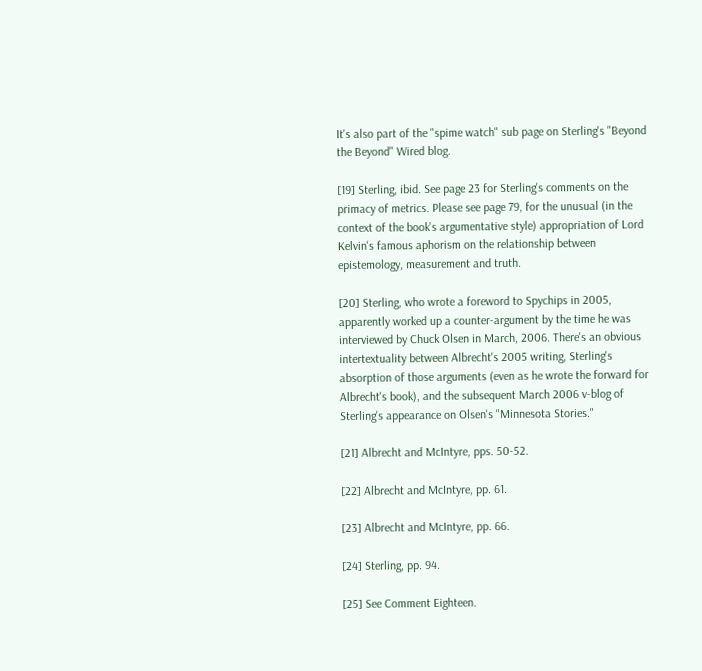It's also part of the "spime watch" sub page on Sterling's "Beyond the Beyond" Wired blog.

[19] Sterling, ibid. See page 23 for Sterling's comments on the primacy of metrics. Please see page 79, for the unusual (in the context of the book's argumentative style) appropriation of Lord Kelvin's famous aphorism on the relationship between epistemology, measurement and truth.

[20] Sterling, who wrote a foreword to Spychips in 2005, apparently worked up a counter-argument by the time he was interviewed by Chuck Olsen in March, 2006. There's an obvious intertextuality between Albrecht's 2005 writing, Sterling's absorption of those arguments (even as he wrote the forward for Albrecht's book), and the subsequent March 2006 v-blog of Sterling's appearance on Olsen's "Minnesota Stories."

[21] Albrecht and McIntyre, pps. 50-52.

[22] Albrecht and McIntyre, pp. 61.

[23] Albrecht and McIntyre, pp. 66.

[24] Sterling, pp. 94.

[25] See Comment Eighteen.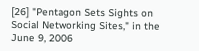[26] "Pentagon Sets Sights on Social Networking Sites," in the June 9, 2006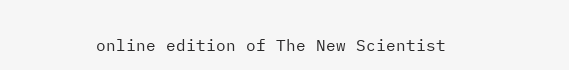online edition of The New Scientist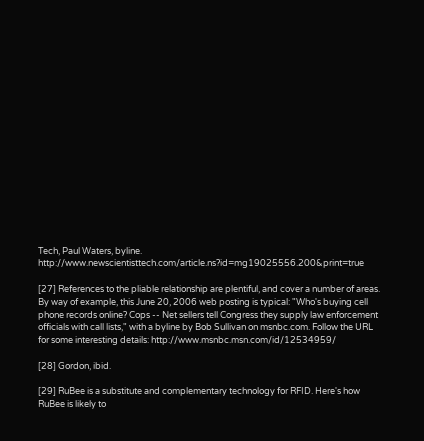Tech, Paul Waters, byline. http://www.newscientisttech.com/article.ns?id=mg19025556.200&print=true

[27] References to the pliable relationship are plentiful, and cover a number of areas. By way of example, this June 20, 2006 web posting is typical: "Who's buying cell phone records online? Cops -- Net sellers tell Congress they supply law enforcement officials with call lists," with a byline by Bob Sullivan on msnbc.com. Follow the URL for some interesting details: http://www.msnbc.msn.com/id/12534959/

[28] Gordon, ibid.

[29] RuBee is a substitute and complementary technology for RFID. Here's how RuBee is likely to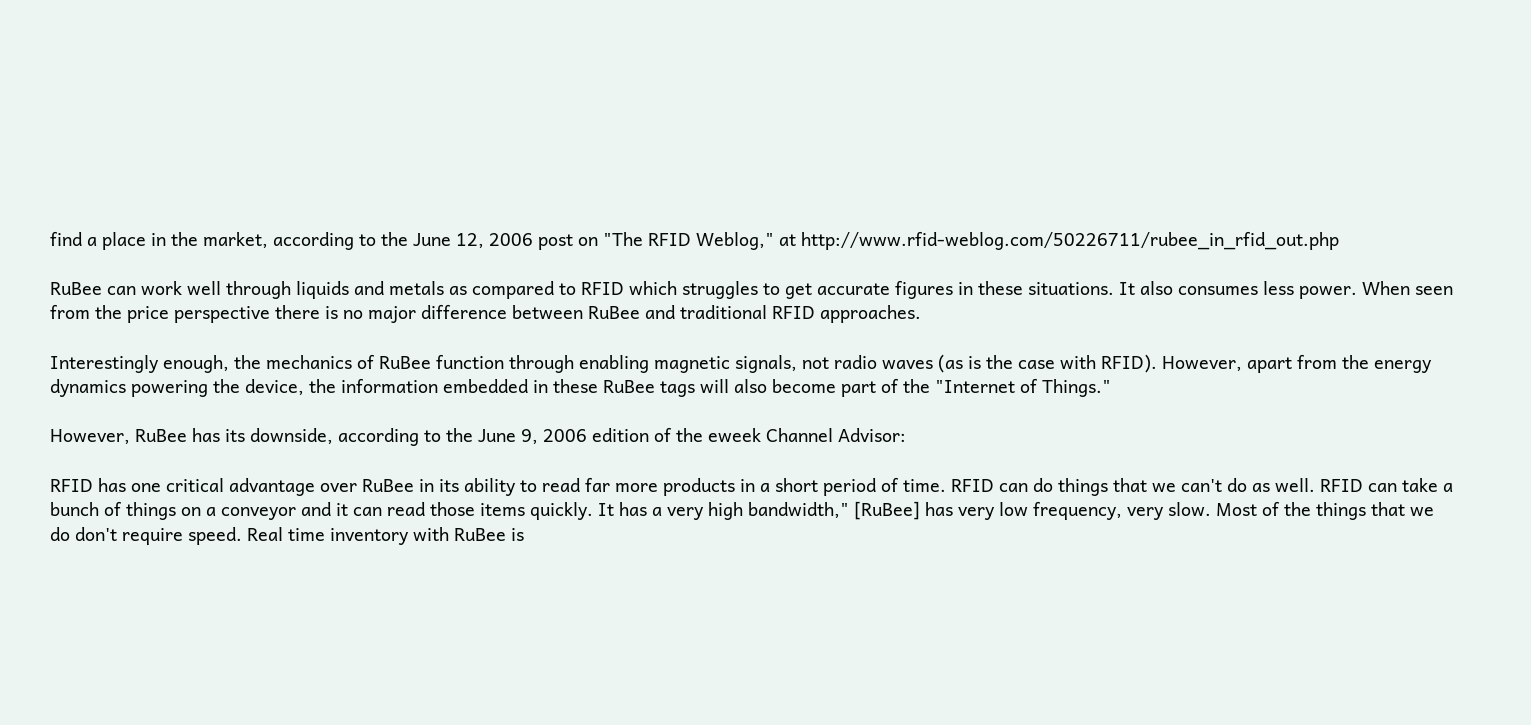find a place in the market, according to the June 12, 2006 post on "The RFID Weblog," at http://www.rfid-weblog.com/50226711/rubee_in_rfid_out.php

RuBee can work well through liquids and metals as compared to RFID which struggles to get accurate figures in these situations. It also consumes less power. When seen from the price perspective there is no major difference between RuBee and traditional RFID approaches.

Interestingly enough, the mechanics of RuBee function through enabling magnetic signals, not radio waves (as is the case with RFID). However, apart from the energy dynamics powering the device, the information embedded in these RuBee tags will also become part of the "Internet of Things."

However, RuBee has its downside, according to the June 9, 2006 edition of the eweek Channel Advisor:

RFID has one critical advantage over RuBee in its ability to read far more products in a short period of time. RFID can do things that we can't do as well. RFID can take a bunch of things on a conveyor and it can read those items quickly. It has a very high bandwidth," [RuBee] has very low frequency, very slow. Most of the things that we do don't require speed. Real time inventory with RuBee is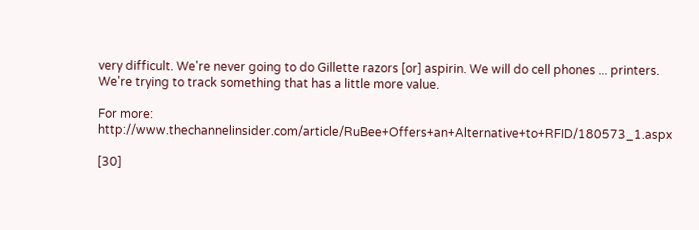very difficult. We're never going to do Gillette razors [or] aspirin. We will do cell phones ... printers. We're trying to track something that has a little more value.

For more: http://www.thechannelinsider.com/article/RuBee+Offers+an+Alternative+to+RFID/180573_1.aspx

[30]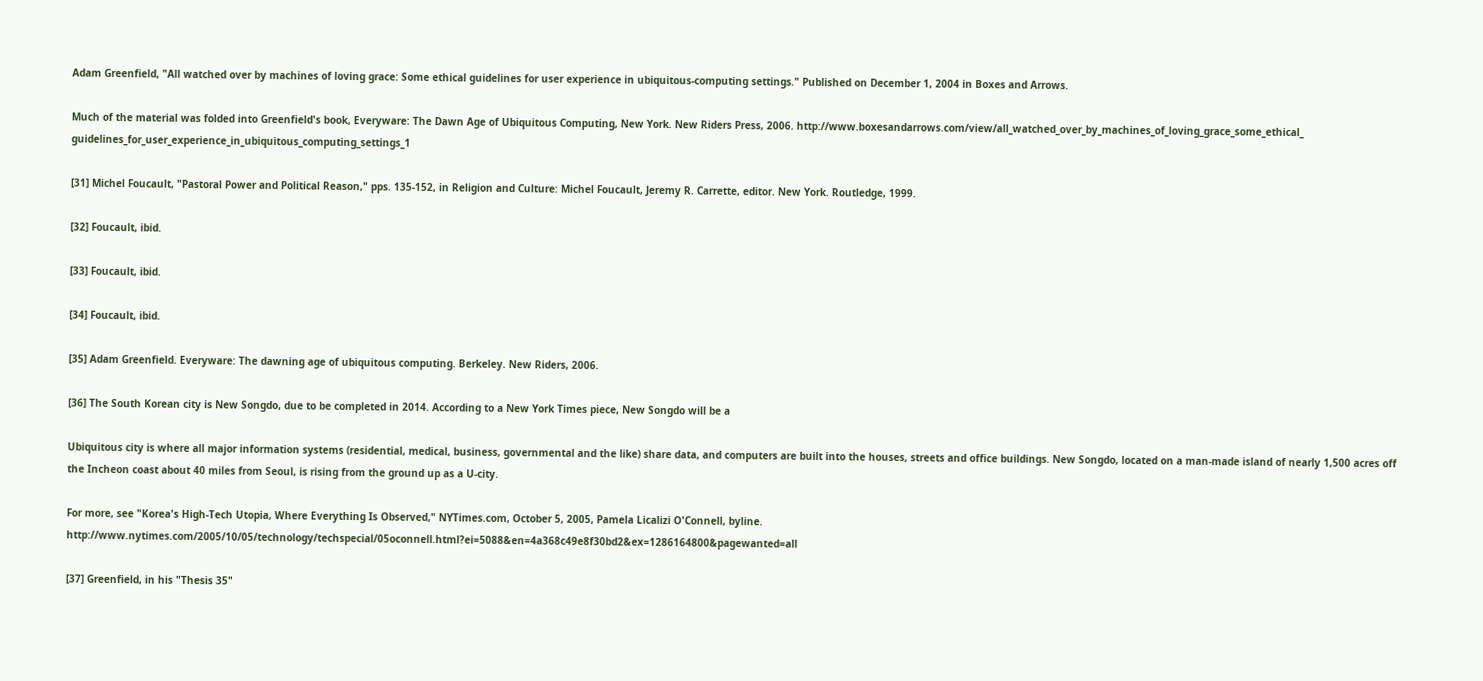Adam Greenfield, "All watched over by machines of loving grace: Some ethical guidelines for user experience in ubiquitous-computing settings." Published on December 1, 2004 in Boxes and Arrows.

Much of the material was folded into Greenfield's book, Everyware: The Dawn Age of Ubiquitous Computing, New York. New Riders Press, 2006. http://www.boxesandarrows.com/view/all_watched_over_by_machines_of_loving_grace_some_ethical_ guidelines_for_user_experience_in_ubiquitous_computing_settings_1

[31] Michel Foucault, "Pastoral Power and Political Reason," pps. 135-152, in Religion and Culture: Michel Foucault, Jeremy R. Carrette, editor. New York. Routledge, 1999.

[32] Foucault, ibid.

[33] Foucault, ibid.

[34] Foucault, ibid.

[35] Adam Greenfield. Everyware: The dawning age of ubiquitous computing. Berkeley. New Riders, 2006.

[36] The South Korean city is New Songdo, due to be completed in 2014. According to a New York Times piece, New Songdo will be a

Ubiquitous city is where all major information systems (residential, medical, business, governmental and the like) share data, and computers are built into the houses, streets and office buildings. New Songdo, located on a man-made island of nearly 1,500 acres off the Incheon coast about 40 miles from Seoul, is rising from the ground up as a U-city.

For more, see "Korea's High-Tech Utopia, Where Everything Is Observed," NYTimes.com, October 5, 2005, Pamela Licalizi O'Connell, byline. http://www.nytimes.com/2005/10/05/technology/techspecial/05oconnell.html?ei=5088&en=4a368c49e8f30bd2&ex=1286164800&pagewanted=all

[37] Greenfield, in his "Thesis 35"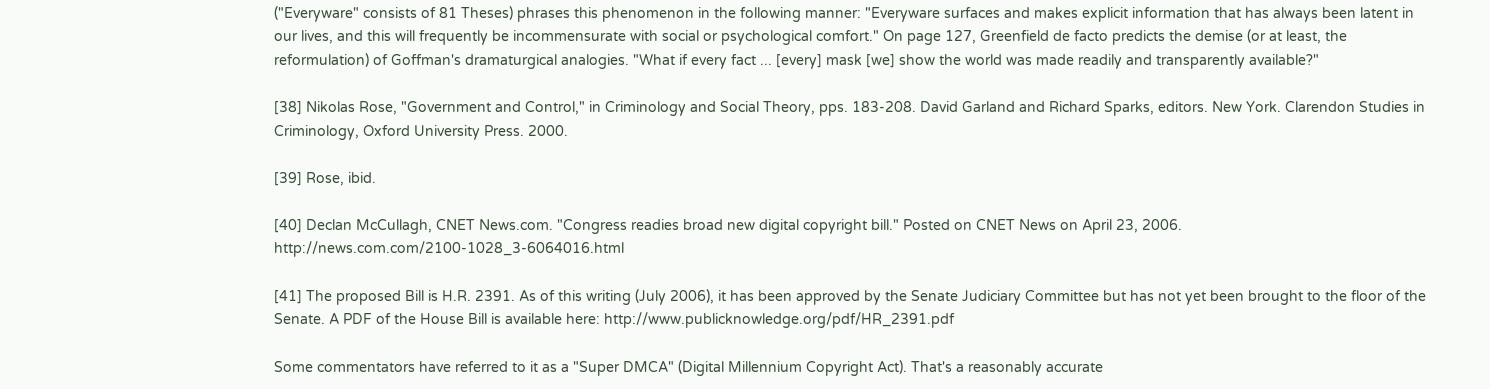("Everyware" consists of 81 Theses) phrases this phenomenon in the following manner: "Everyware surfaces and makes explicit information that has always been latent in our lives, and this will frequently be incommensurate with social or psychological comfort." On page 127, Greenfield de facto predicts the demise (or at least, the reformulation) of Goffman's dramaturgical analogies. "What if every fact ... [every] mask [we] show the world was made readily and transparently available?"

[38] Nikolas Rose, "Government and Control," in Criminology and Social Theory, pps. 183-208. David Garland and Richard Sparks, editors. New York. Clarendon Studies in Criminology, Oxford University Press. 2000.

[39] Rose, ibid.

[40] Declan McCullagh, CNET News.com. "Congress readies broad new digital copyright bill." Posted on CNET News on April 23, 2006. http://news.com.com/2100-1028_3-6064016.html

[41] The proposed Bill is H.R. 2391. As of this writing (July 2006), it has been approved by the Senate Judiciary Committee but has not yet been brought to the floor of the Senate. A PDF of the House Bill is available here: http://www.publicknowledge.org/pdf/HR_2391.pdf

Some commentators have referred to it as a "Super DMCA" (Digital Millennium Copyright Act). That's a reasonably accurate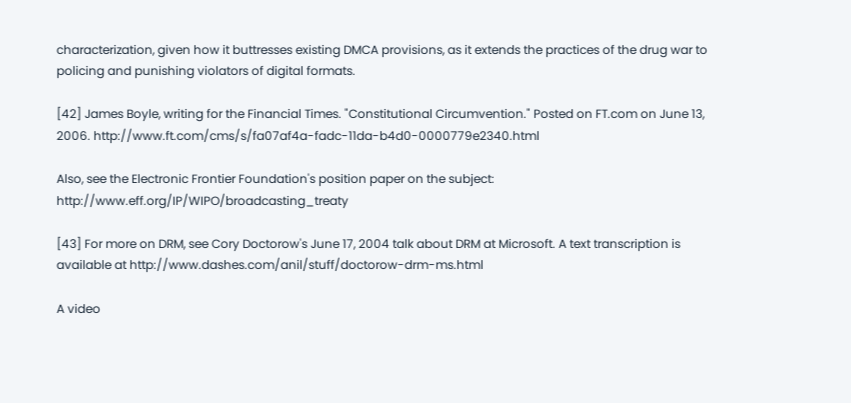characterization, given how it buttresses existing DMCA provisions, as it extends the practices of the drug war to policing and punishing violators of digital formats.

[42] James Boyle, writing for the Financial Times. "Constitutional Circumvention." Posted on FT.com on June 13, 2006. http://www.ft.com/cms/s/fa07af4a-fadc-11da-b4d0-0000779e2340.html

Also, see the Electronic Frontier Foundation's position paper on the subject: http://www.eff.org/IP/WIPO/broadcasting_treaty

[43] For more on DRM, see Cory Doctorow's June 17, 2004 talk about DRM at Microsoft. A text transcription is available at http://www.dashes.com/anil/stuff/doctorow-drm-ms.html

A video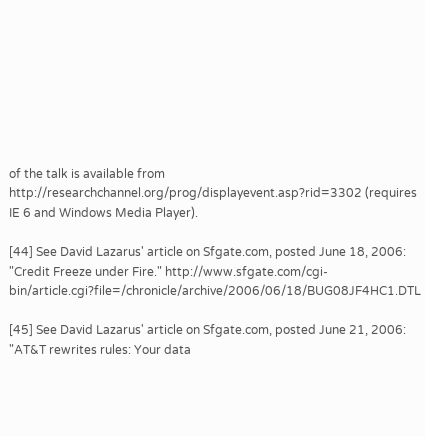of the talk is available from http://researchchannel.org/prog/displayevent.asp?rid=3302 (requires IE 6 and Windows Media Player).

[44] See David Lazarus' article on Sfgate.com, posted June 18, 2006: "Credit Freeze under Fire." http://www.sfgate.com/cgi-bin/article.cgi?file=/chronicle/archive/2006/06/18/BUG08JF4HC1.DTL

[45] See David Lazarus' article on Sfgate.com, posted June 21, 2006: "AT&T rewrites rules: Your data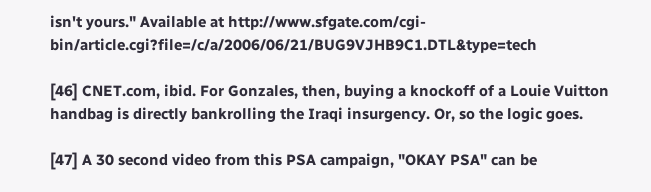isn't yours." Available at http://www.sfgate.com/cgi-bin/article.cgi?file=/c/a/2006/06/21/BUG9VJHB9C1.DTL&type=tech

[46] CNET.com, ibid. For Gonzales, then, buying a knockoff of a Louie Vuitton handbag is directly bankrolling the Iraqi insurgency. Or, so the logic goes.

[47] A 30 second video from this PSA campaign, "OKAY PSA" can be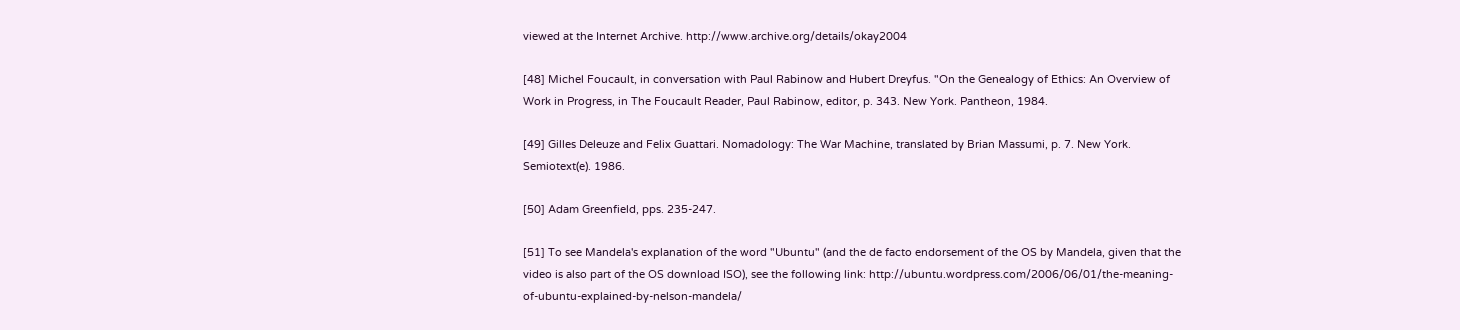viewed at the Internet Archive. http://www.archive.org/details/okay2004

[48] Michel Foucault, in conversation with Paul Rabinow and Hubert Dreyfus. "On the Genealogy of Ethics: An Overview of Work in Progress, in The Foucault Reader, Paul Rabinow, editor, p. 343. New York. Pantheon, 1984.

[49] Gilles Deleuze and Felix Guattari. Nomadology: The War Machine, translated by Brian Massumi, p. 7. New York. Semiotext(e). 1986.

[50] Adam Greenfield, pps. 235-247.

[51] To see Mandela's explanation of the word "Ubuntu" (and the de facto endorsement of the OS by Mandela, given that the video is also part of the OS download ISO), see the following link: http://ubuntu.wordpress.com/2006/06/01/the-meaning-of-ubuntu-explained-by-nelson-mandela/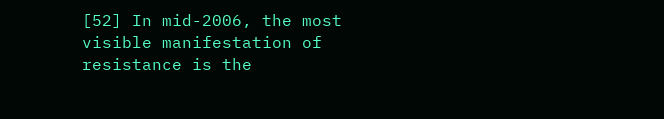[52] In mid-2006, the most visible manifestation of resistance is the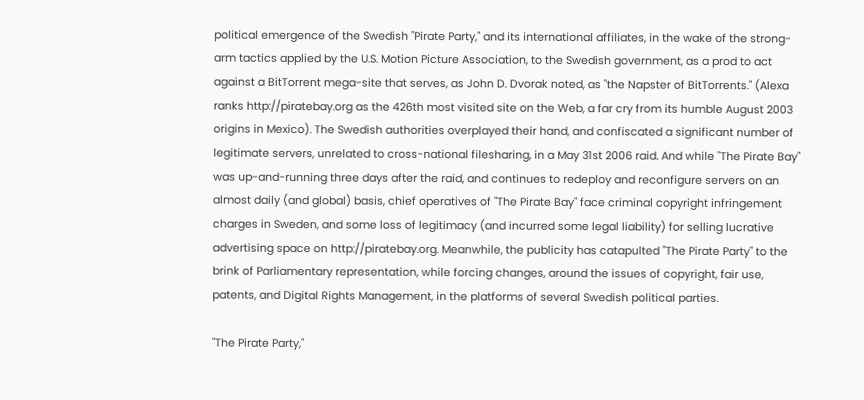political emergence of the Swedish "Pirate Party," and its international affiliates, in the wake of the strong-arm tactics applied by the U.S. Motion Picture Association, to the Swedish government, as a prod to act against a BitTorrent mega-site that serves, as John D. Dvorak noted, as "the Napster of BitTorrents." (Alexa ranks http://piratebay.org as the 426th most visited site on the Web, a far cry from its humble August 2003 origins in Mexico). The Swedish authorities overplayed their hand, and confiscated a significant number of legitimate servers, unrelated to cross-national filesharing, in a May 31st 2006 raid. And while "The Pirate Bay" was up-and-running three days after the raid, and continues to redeploy and reconfigure servers on an almost daily (and global) basis, chief operatives of "The Pirate Bay" face criminal copyright infringement charges in Sweden, and some loss of legitimacy (and incurred some legal liability) for selling lucrative advertising space on http://piratebay.org. Meanwhile, the publicity has catapulted "The Pirate Party" to the brink of Parliamentary representation, while forcing changes, around the issues of copyright, fair use, patents, and Digital Rights Management, in the platforms of several Swedish political parties.

"The Pirate Party,"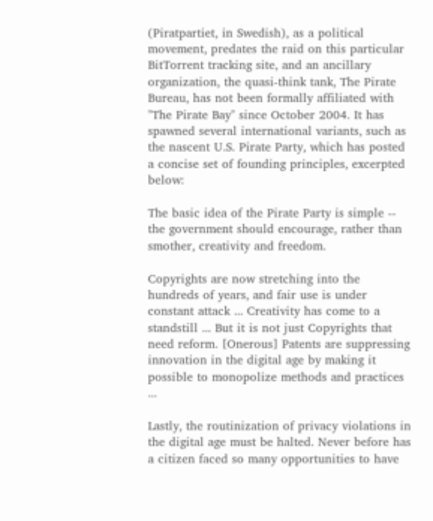(Piratpartiet, in Swedish), as a political movement, predates the raid on this particular BitTorrent tracking site, and an ancillary organization, the quasi-think tank, The Pirate Bureau, has not been formally affiliated with "The Pirate Bay" since October 2004. It has spawned several international variants, such as the nascent U.S. Pirate Party, which has posted a concise set of founding principles, excerpted below:

The basic idea of the Pirate Party is simple -- the government should encourage, rather than smother, creativity and freedom.

Copyrights are now stretching into the hundreds of years, and fair use is under constant attack ... Creativity has come to a standstill ... But it is not just Copyrights that need reform. [Onerous] Patents are suppressing innovation in the digital age by making it possible to monopolize methods and practices ...

Lastly, the routinization of privacy violations in the digital age must be halted. Never before has a citizen faced so many opportunities to have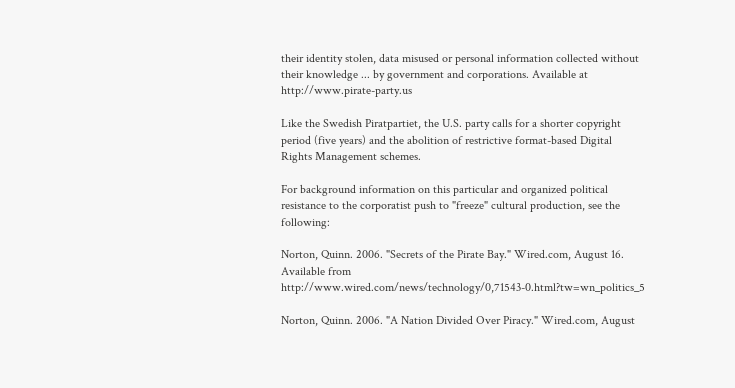their identity stolen, data misused or personal information collected without their knowledge ... by government and corporations. Available at http://www.pirate-party.us

Like the Swedish Piratpartiet, the U.S. party calls for a shorter copyright period (five years) and the abolition of restrictive format-based Digital Rights Management schemes.

For background information on this particular and organized political resistance to the corporatist push to "freeze" cultural production, see the following:

Norton, Quinn. 2006. "Secrets of the Pirate Bay." Wired.com, August 16. Available from http://www.wired.com/news/technology/0,71543-0.html?tw=wn_politics_5

Norton, Quinn. 2006. "A Nation Divided Over Piracy." Wired.com, August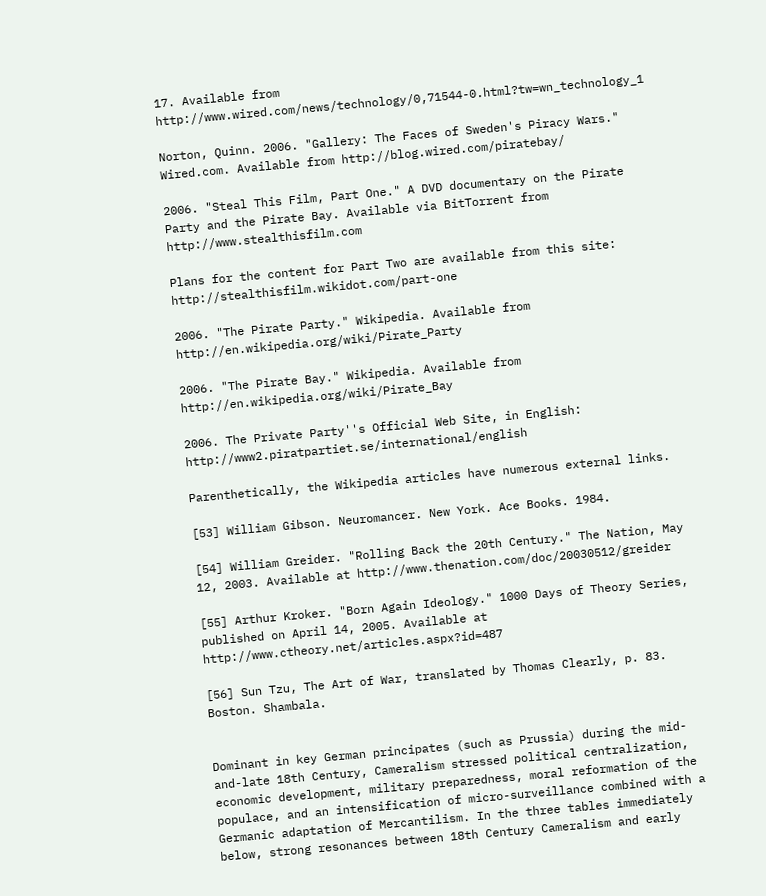17. Available from http://www.wired.com/news/technology/0,71544-0.html?tw=wn_technology_1

Norton, Quinn. 2006. "Gallery: The Faces of Sweden's Piracy Wars." Wired.com. Available from http://blog.wired.com/piratebay/

2006. "Steal This Film, Part One." A DVD documentary on the Pirate Party and the Pirate Bay. Available via BitTorrent from http://www.stealthisfilm.com

Plans for the content for Part Two are available from this site: http://stealthisfilm.wikidot.com/part-one

2006. "The Pirate Party." Wikipedia. Available from http://en.wikipedia.org/wiki/Pirate_Party

2006. "The Pirate Bay." Wikipedia. Available from http://en.wikipedia.org/wiki/Pirate_Bay

2006. The Private Party''s Official Web Site, in English: http://www2.piratpartiet.se/international/english

Parenthetically, the Wikipedia articles have numerous external links.

[53] William Gibson. Neuromancer. New York. Ace Books. 1984.

[54] William Greider. "Rolling Back the 20th Century." The Nation, May 12, 2003. Available at http://www.thenation.com/doc/20030512/greider

[55] Arthur Kroker. "Born Again Ideology." 1000 Days of Theory Series, published on April 14, 2005. Available at http://www.ctheory.net/articles.aspx?id=487

[56] Sun Tzu, The Art of War, translated by Thomas Clearly, p. 83. Boston. Shambala.


Dominant in key German principates (such as Prussia) during the mid-and-late 18th Century, Cameralism stressed political centralization, economic development, military preparedness, moral reformation of the populace, and an intensification of micro-surveillance combined with a Germanic adaptation of Mercantilism. In the three tables immediately below, strong resonances between 18th Century Cameralism and early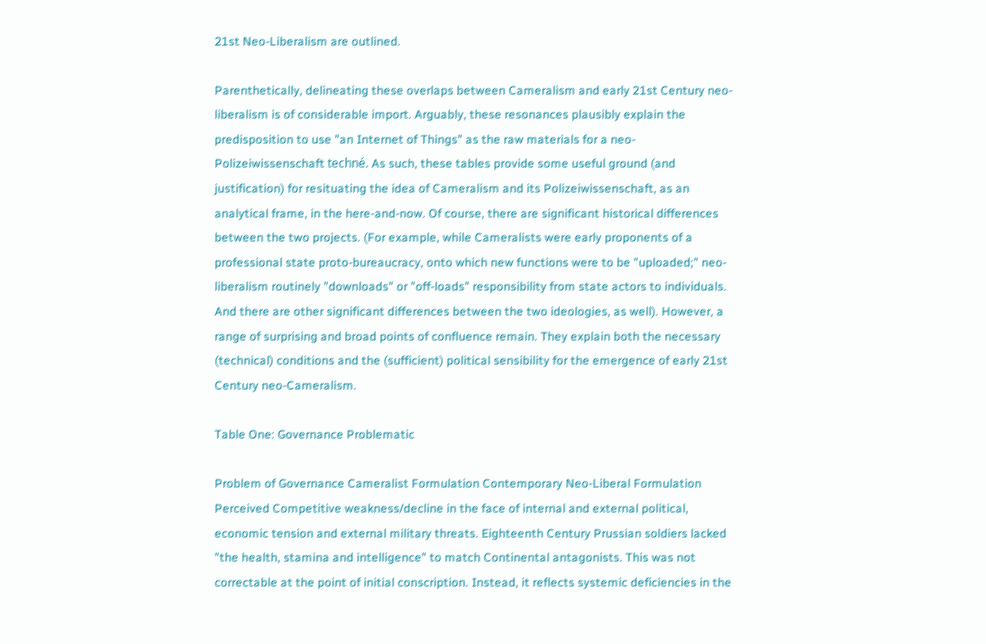21st Neo-Liberalism are outlined.

Parenthetically, delineating these overlaps between Cameralism and early 21st Century neo-liberalism is of considerable import. Arguably, these resonances plausibly explain the predisposition to use "an Internet of Things" as the raw materials for a neo-Polizeiwissenschaft techné. As such, these tables provide some useful ground (and justification) for resituating the idea of Cameralism and its Polizeiwissenschaft, as an analytical frame, in the here-and-now. Of course, there are significant historical differences between the two projects. (For example, while Cameralists were early proponents of a professional state proto-bureaucracy, onto which new functions were to be "uploaded;" neo-liberalism routinely "downloads" or "off-loads" responsibility from state actors to individuals. And there are other significant differences between the two ideologies, as well). However, a range of surprising and broad points of confluence remain. They explain both the necessary (technical) conditions and the (sufficient) political sensibility for the emergence of early 21st Century neo-Cameralism.

Table One: Governance Problematic

Problem of Governance Cameralist Formulation Contemporary Neo-Liberal Formulation
Perceived Competitive weakness/decline in the face of internal and external political, economic tension and external military threats. Eighteenth Century Prussian soldiers lacked "the health, stamina and intelligence" to match Continental antagonists. This was not correctable at the point of initial conscription. Instead, it reflects systemic deficiencies in the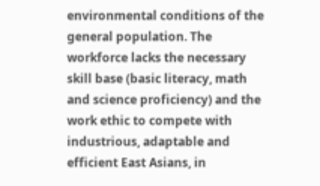environmental conditions of the general population. The workforce lacks the necessary skill base (basic literacy, math and science proficiency) and the work ethic to compete with industrious, adaptable and efficient East Asians, in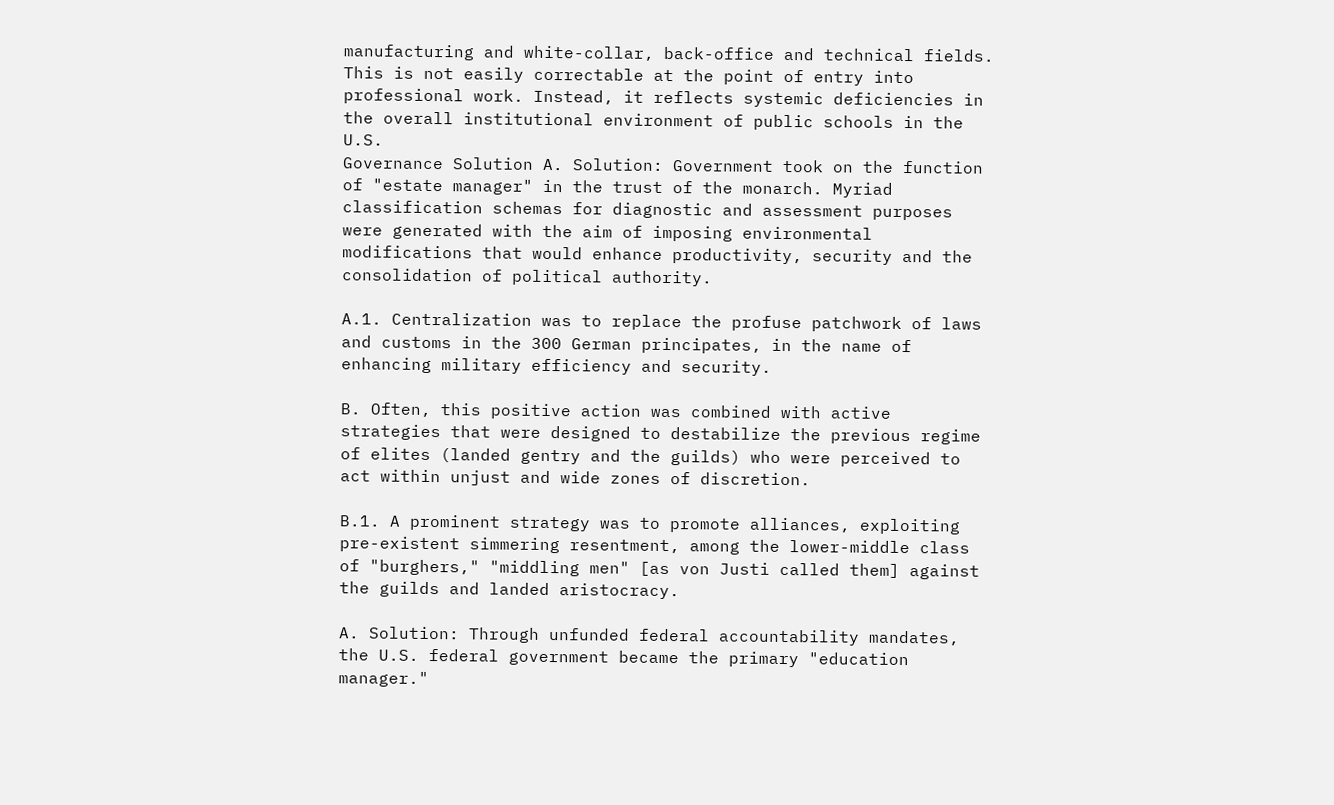manufacturing and white-collar, back-office and technical fields. This is not easily correctable at the point of entry into professional work. Instead, it reflects systemic deficiencies in the overall institutional environment of public schools in the U.S.
Governance Solution A. Solution: Government took on the function of "estate manager" in the trust of the monarch. Myriad classification schemas for diagnostic and assessment purposes were generated with the aim of imposing environmental modifications that would enhance productivity, security and the consolidation of political authority.

A.1. Centralization was to replace the profuse patchwork of laws and customs in the 300 German principates, in the name of enhancing military efficiency and security.

B. Often, this positive action was combined with active strategies that were designed to destabilize the previous regime of elites (landed gentry and the guilds) who were perceived to act within unjust and wide zones of discretion.

B.1. A prominent strategy was to promote alliances, exploiting pre-existent simmering resentment, among the lower-middle class of "burghers," "middling men" [as von Justi called them] against the guilds and landed aristocracy.

A. Solution: Through unfunded federal accountability mandates, the U.S. federal government became the primary "education manager."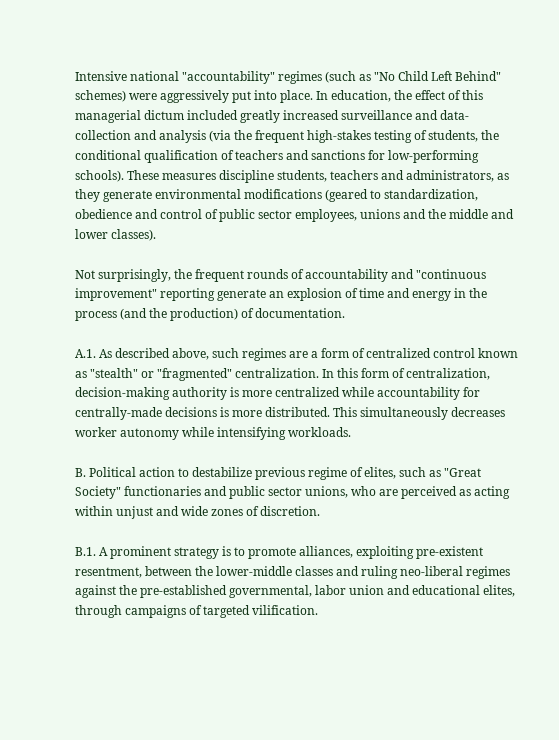Intensive national "accountability" regimes (such as "No Child Left Behind" schemes) were aggressively put into place. In education, the effect of this managerial dictum included greatly increased surveillance and data-collection and analysis (via the frequent high-stakes testing of students, the conditional qualification of teachers and sanctions for low-performing schools). These measures discipline students, teachers and administrators, as they generate environmental modifications (geared to standardization, obedience and control of public sector employees, unions and the middle and lower classes).

Not surprisingly, the frequent rounds of accountability and "continuous improvement" reporting generate an explosion of time and energy in the process (and the production) of documentation.

A.1. As described above, such regimes are a form of centralized control known as "stealth" or "fragmented" centralization. In this form of centralization, decision-making authority is more centralized while accountability for centrally-made decisions is more distributed. This simultaneously decreases worker autonomy while intensifying workloads.

B. Political action to destabilize previous regime of elites, such as "Great Society" functionaries and public sector unions, who are perceived as acting within unjust and wide zones of discretion.

B.1. A prominent strategy is to promote alliances, exploiting pre-existent resentment, between the lower-middle classes and ruling neo-liberal regimes against the pre-established governmental, labor union and educational elites, through campaigns of targeted vilification.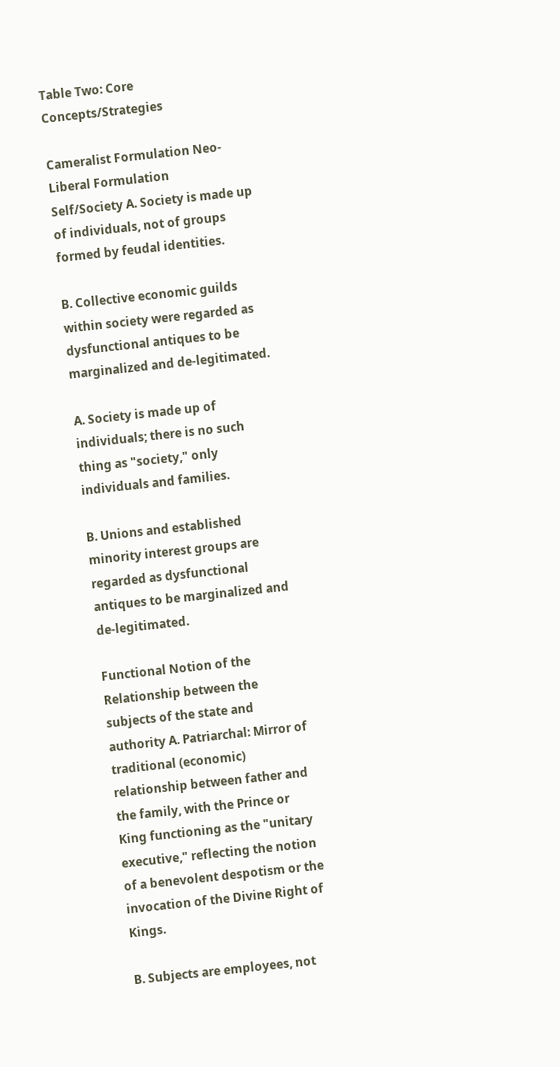Table Two: Core Concepts/Strategies

Cameralist Formulation Neo-Liberal Formulation
Self/Society A. Society is made up of individuals, not of groups formed by feudal identities.

B. Collective economic guilds within society were regarded as dysfunctional antiques to be marginalized and de-legitimated.

A. Society is made up of individuals; there is no such thing as "society," only individuals and families.

B. Unions and established minority interest groups are regarded as dysfunctional antiques to be marginalized and de-legitimated.

Functional Notion of the Relationship between the subjects of the state and authority A. Patriarchal: Mirror of traditional (economic) relationship between father and the family, with the Prince or King functioning as the "unitary executive," reflecting the notion of a benevolent despotism or the invocation of the Divine Right of Kings.

B. Subjects are employees, not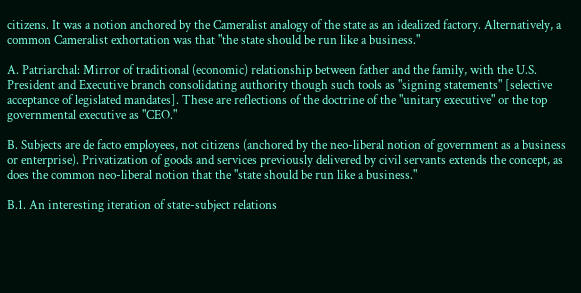citizens. It was a notion anchored by the Cameralist analogy of the state as an idealized factory. Alternatively, a common Cameralist exhortation was that "the state should be run like a business."

A. Patriarchal: Mirror of traditional (economic) relationship between father and the family, with the U.S. President and Executive branch consolidating authority though such tools as "signing statements" [selective acceptance of legislated mandates]. These are reflections of the doctrine of the "unitary executive" or the top governmental executive as "CEO."

B. Subjects are de facto employees, not citizens (anchored by the neo-liberal notion of government as a business or enterprise). Privatization of goods and services previously delivered by civil servants extends the concept, as does the common neo-liberal notion that the "state should be run like a business."

B.1. An interesting iteration of state-subject relations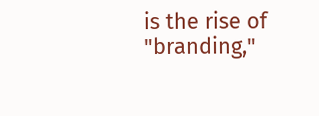is the rise of "branding,"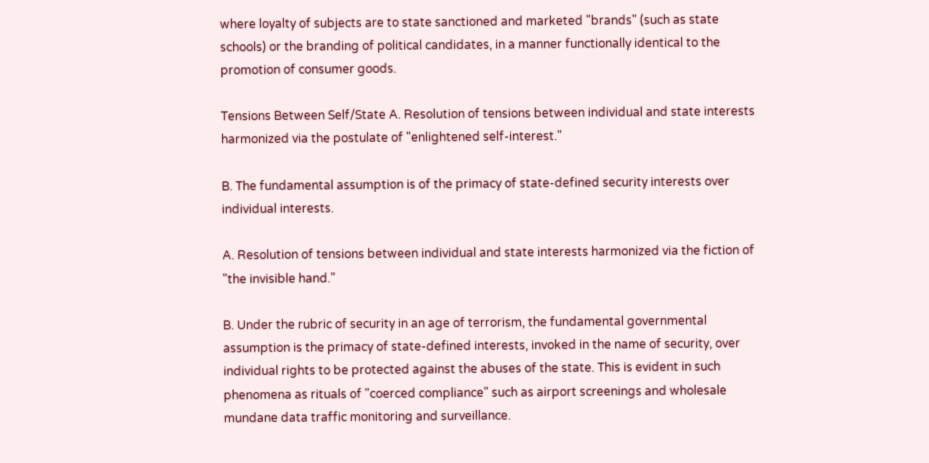where loyalty of subjects are to state sanctioned and marketed "brands" (such as state schools) or the branding of political candidates, in a manner functionally identical to the promotion of consumer goods.

Tensions Between Self/State A. Resolution of tensions between individual and state interests harmonized via the postulate of "enlightened self-interest."

B. The fundamental assumption is of the primacy of state-defined security interests over individual interests.

A. Resolution of tensions between individual and state interests harmonized via the fiction of "the invisible hand."

B. Under the rubric of security in an age of terrorism, the fundamental governmental assumption is the primacy of state-defined interests, invoked in the name of security, over individual rights to be protected against the abuses of the state. This is evident in such phenomena as rituals of "coerced compliance" such as airport screenings and wholesale mundane data traffic monitoring and surveillance.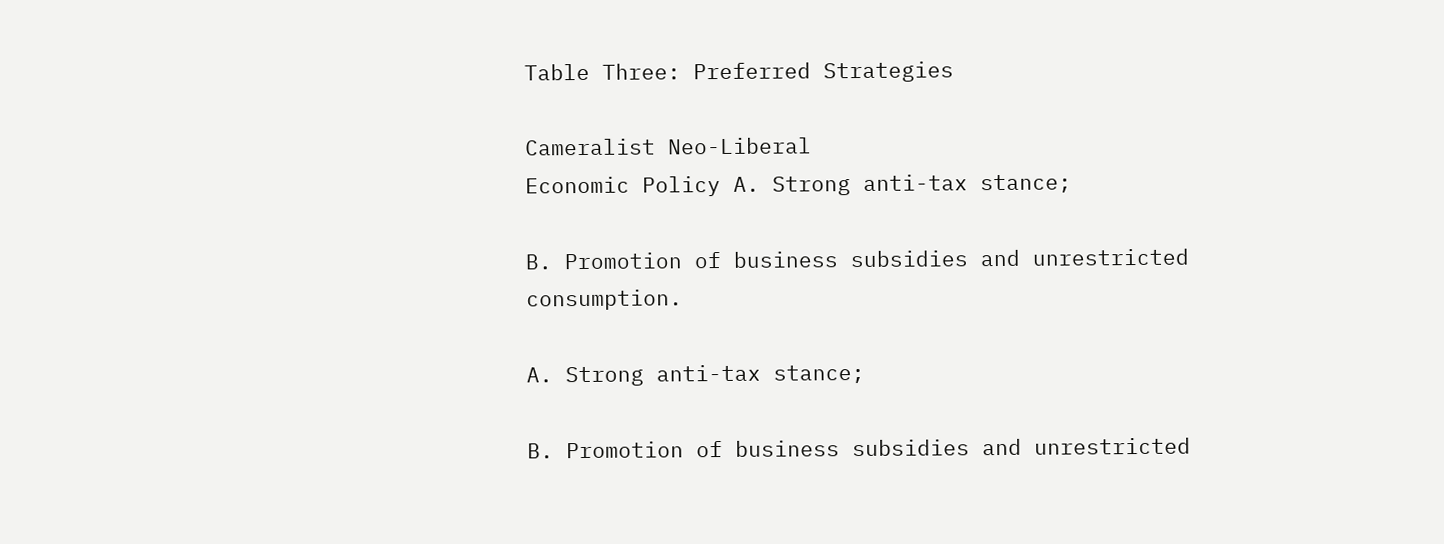Table Three: Preferred Strategies

Cameralist Neo-Liberal
Economic Policy A. Strong anti-tax stance;

B. Promotion of business subsidies and unrestricted consumption.

A. Strong anti-tax stance;

B. Promotion of business subsidies and unrestricted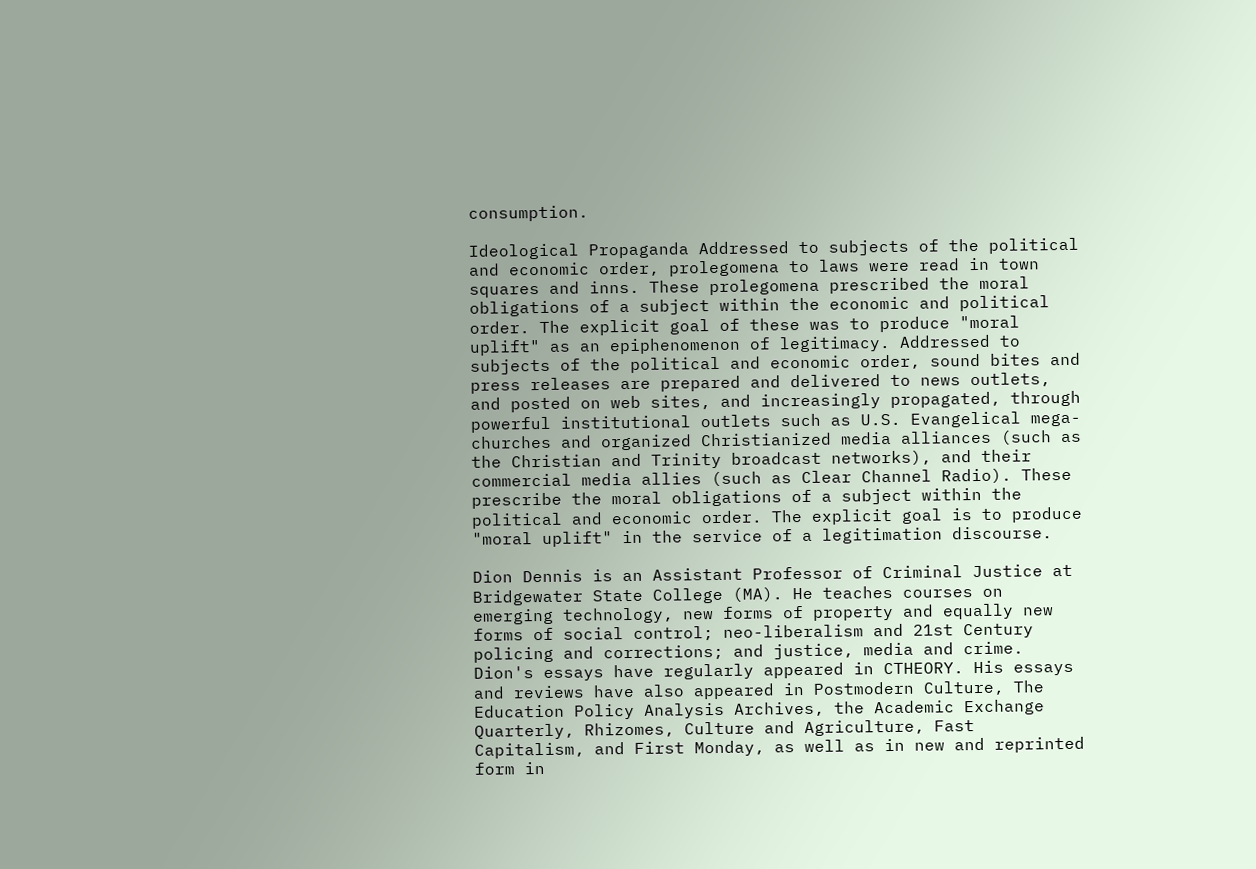consumption.

Ideological Propaganda Addressed to subjects of the political and economic order, prolegomena to laws were read in town squares and inns. These prolegomena prescribed the moral obligations of a subject within the economic and political order. The explicit goal of these was to produce "moral uplift" as an epiphenomenon of legitimacy. Addressed to subjects of the political and economic order, sound bites and press releases are prepared and delivered to news outlets, and posted on web sites, and increasingly propagated, through powerful institutional outlets such as U.S. Evangelical mega-churches and organized Christianized media alliances (such as the Christian and Trinity broadcast networks), and their commercial media allies (such as Clear Channel Radio). These prescribe the moral obligations of a subject within the political and economic order. The explicit goal is to produce "moral uplift" in the service of a legitimation discourse.

Dion Dennis is an Assistant Professor of Criminal Justice at Bridgewater State College (MA). He teaches courses on emerging technology, new forms of property and equally new forms of social control; neo-liberalism and 21st Century policing and corrections; and justice, media and crime. Dion's essays have regularly appeared in CTHEORY. His essays and reviews have also appeared in Postmodern Culture, The Education Policy Analysis Archives, the Academic Exchange Quarterly, Rhizomes, Culture and Agriculture, Fast Capitalism, and First Monday, as well as in new and reprinted form in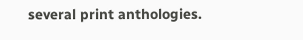several print anthologies.